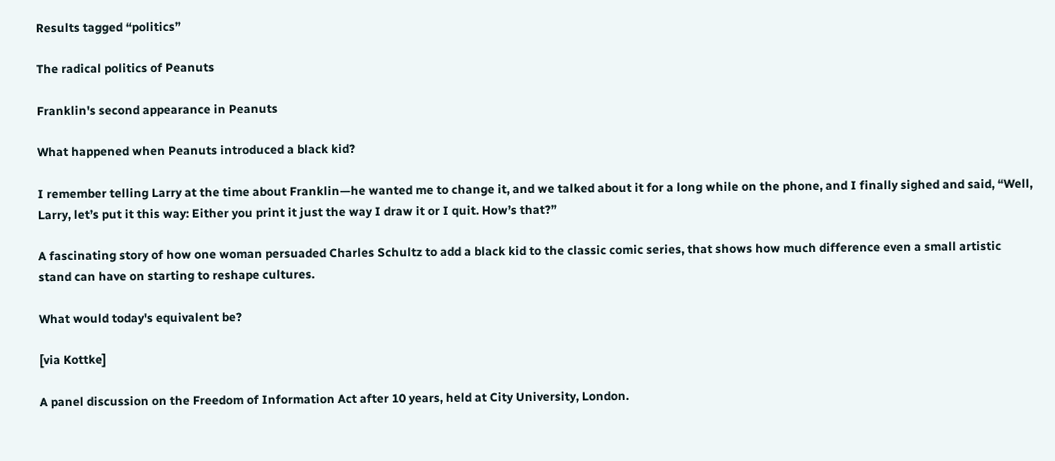Results tagged “politics”

The radical politics of Peanuts

Franklin's second appearance in Peanuts

What happened when Peanuts introduced a black kid?

I remember telling Larry at the time about Franklin—he wanted me to change it, and we talked about it for a long while on the phone, and I finally sighed and said, “Well, Larry, let’s put it this way: Either you print it just the way I draw it or I quit. How’s that?”

A fascinating story of how one woman persuaded Charles Schultz to add a black kid to the classic comic series, that shows how much difference even a small artistic stand can have on starting to reshape cultures.

What would today's equivalent be?

[via Kottke]

A panel discussion on the Freedom of Information Act after 10 years, held at City University, London.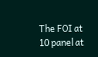The FOI at 10 panel at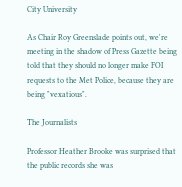City University

As Chair Roy Greenslade points out, we're meeting in the shadow of Press Gazette being told that they should no longer make FOI requests to the Met Police, because they are being "vexatious".

The Journalists

Professor Heather Brooke was surprised that the public records she was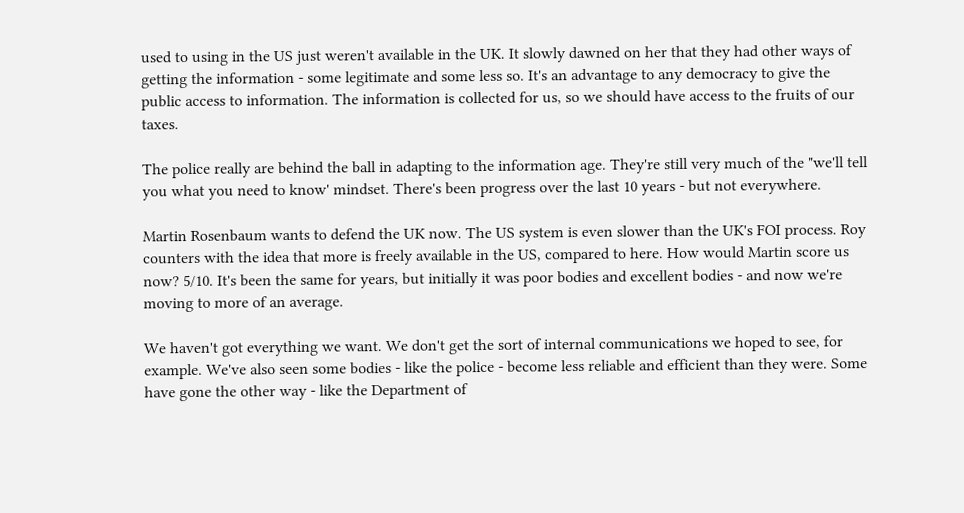used to using in the US just weren't available in the UK. It slowly dawned on her that they had other ways of getting the information - some legitimate and some less so. It's an advantage to any democracy to give the public access to information. The information is collected for us, so we should have access to the fruits of our taxes.

The police really are behind the ball in adapting to the information age. They're still very much of the "we'll tell you what you need to know' mindset. There's been progress over the last 10 years - but not everywhere.

Martin Rosenbaum wants to defend the UK now. The US system is even slower than the UK's FOI process. Roy counters with the idea that more is freely available in the US, compared to here. How would Martin score us now? 5/10. It's been the same for years, but initially it was poor bodies and excellent bodies - and now we're moving to more of an average.

We haven't got everything we want. We don't get the sort of internal communications we hoped to see, for example. We've also seen some bodies - like the police - become less reliable and efficient than they were. Some have gone the other way - like the Department of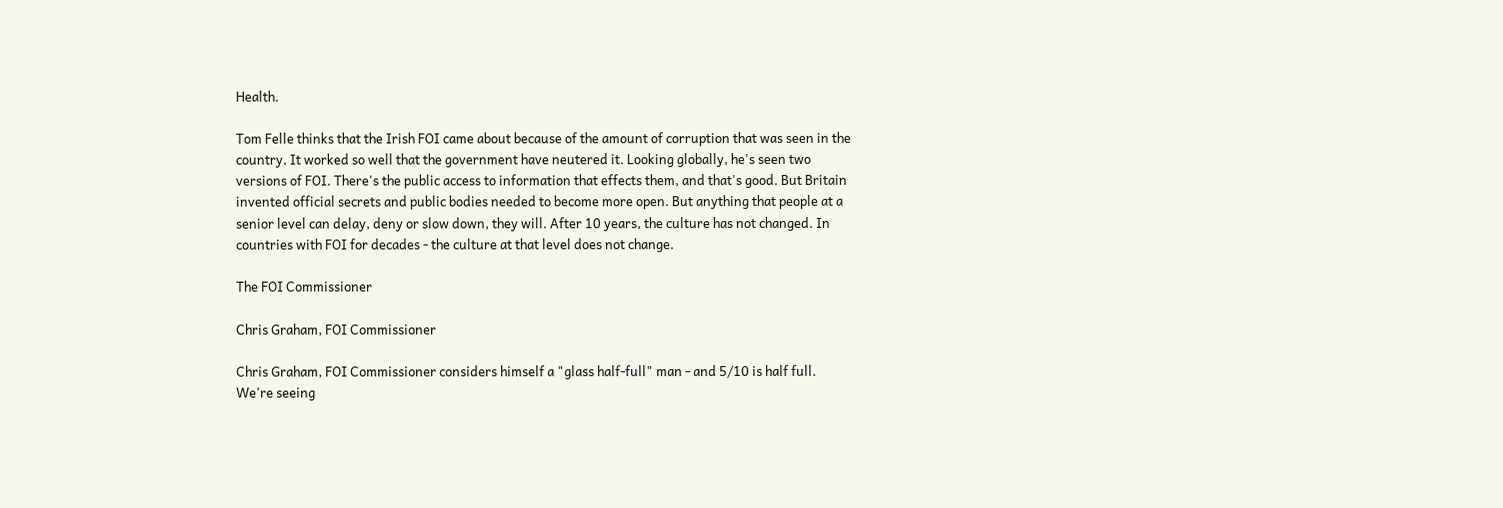Health.

Tom Felle thinks that the Irish FOI came about because of the amount of corruption that was seen in the country. It worked so well that the government have neutered it. Looking globally, he's seen two versions of FOI. There's the public access to information that effects them, and that's good. But Britain invented official secrets and public bodies needed to become more open. But anything that people at a senior level can delay, deny or slow down, they will. After 10 years, the culture has not changed. In countries with FOI for decades - the culture at that level does not change.

The FOI Commissioner

Chris Graham, FOI Commissioner

Chris Graham, FOI Commissioner considers himself a "glass half-full" man - and 5/10 is half full. We're seeing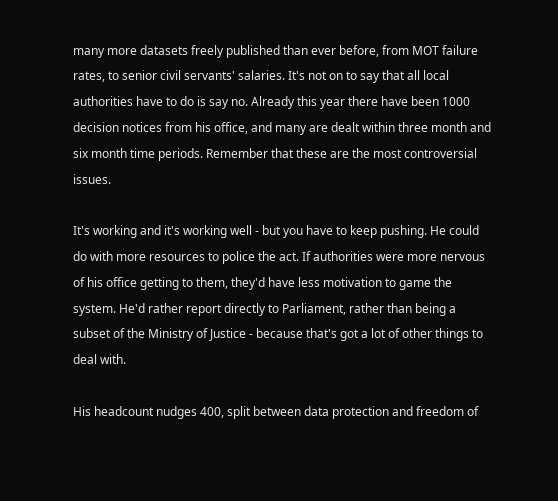many more datasets freely published than ever before, from MOT failure rates, to senior civil servants' salaries. It's not on to say that all local authorities have to do is say no. Already this year there have been 1000 decision notices from his office, and many are dealt within three month and six month time periods. Remember that these are the most controversial issues.

It's working and it's working well - but you have to keep pushing. He could do with more resources to police the act. If authorities were more nervous of his office getting to them, they'd have less motivation to game the system. He'd rather report directly to Parliament, rather than being a subset of the Ministry of Justice - because that's got a lot of other things to deal with.

His headcount nudges 400, split between data protection and freedom of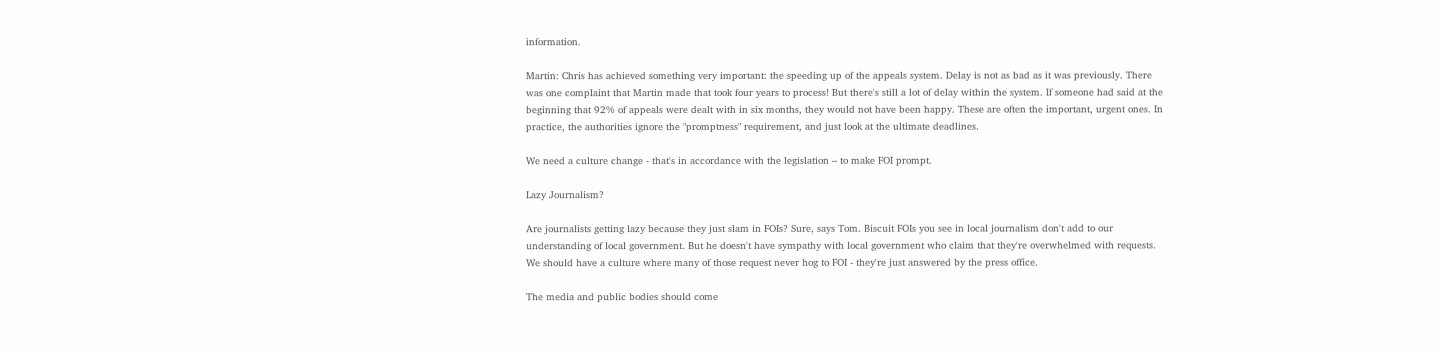information.

Martin: Chris has achieved something very important: the speeding up of the appeals system. Delay is not as bad as it was previously. There was one complaint that Martin made that took four years to process! But there's still a lot of delay within the system. If someone had said at the beginning that 92% of appeals were dealt with in six months, they would not have been happy. These are often the important, urgent ones. In practice, the authorities ignore the "promptness" requirement, and just look at the ultimate deadlines.

We need a culture change - that's in accordance with the legislation – to make FOI prompt.

Lazy Journalism?

Are journalists getting lazy because they just slam in FOIs? Sure, says Tom. Biscuit FOIs you see in local journalism don't add to our understanding of local government. But he doesn't have sympathy with local government who claim that they're overwhelmed with requests. We should have a culture where many of those request never hog to FOI - they're just answered by the press office.

The media and public bodies should come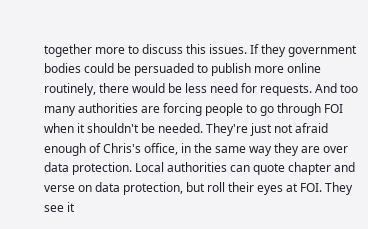together more to discuss this issues. If they government bodies could be persuaded to publish more online routinely, there would be less need for requests. And too many authorities are forcing people to go through FOI when it shouldn't be needed. They're just not afraid enough of Chris's office, in the same way they are over data protection. Local authorities can quote chapter and verse on data protection, but roll their eyes at FOI. They see it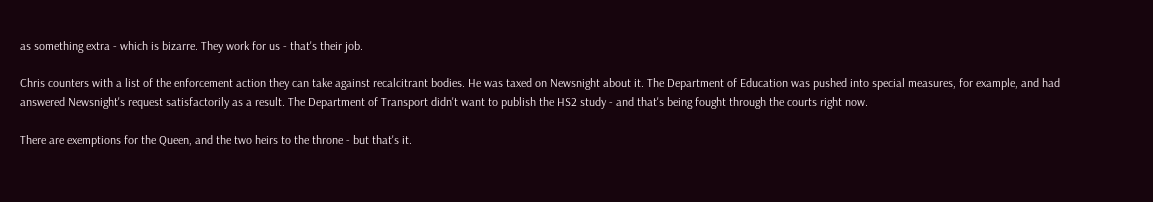as something extra - which is bizarre. They work for us - that's their job.

Chris counters with a list of the enforcement action they can take against recalcitrant bodies. He was taxed on Newsnight about it. The Department of Education was pushed into special measures, for example, and had answered Newsnight's request satisfactorily as a result. The Department of Transport didn't want to publish the HS2 study - and that's being fought through the courts right now.

There are exemptions for the Queen, and the two heirs to the throne - but that's it.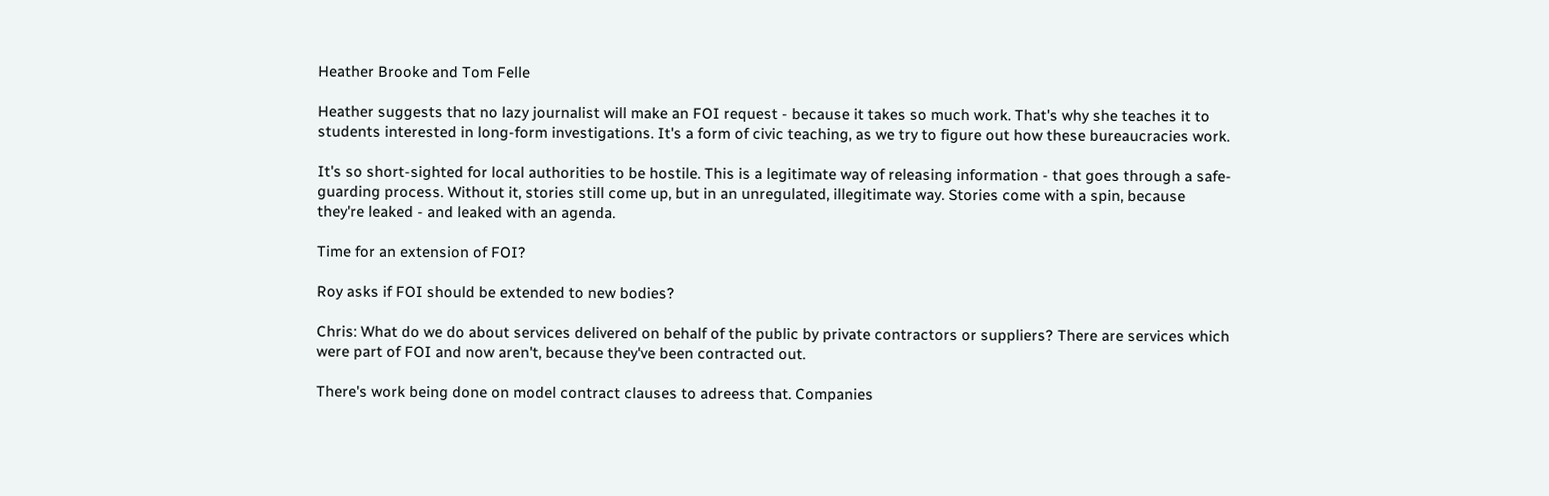Heather Brooke and Tom Felle

Heather suggests that no lazy journalist will make an FOI request - because it takes so much work. That's why she teaches it to students interested in long-form investigations. It's a form of civic teaching, as we try to figure out how these bureaucracies work.

It's so short-sighted for local authorities to be hostile. This is a legitimate way of releasing information - that goes through a safe-guarding process. Without it, stories still come up, but in an unregulated, illegitimate way. Stories come with a spin, because they're leaked - and leaked with an agenda.

Time for an extension of FOI?

Roy asks if FOI should be extended to new bodies?

Chris: What do we do about services delivered on behalf of the public by private contractors or suppliers? There are services which were part of FOI and now aren't, because they've been contracted out.

There's work being done on model contract clauses to adreess that. Companies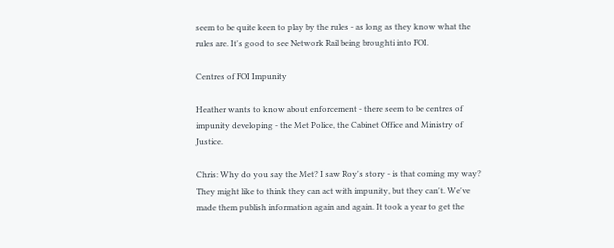seem to be quite keen to play by the rules - as long as they know what the rules are. It's good to see Network Rail being broughti into FOI.

Centres of FOI Impunity

Heather wants to know about enforcement - there seem to be centres of impunity developing - the Met Police, the Cabinet Office and Ministry of Justice.

Chris: Why do you say the Met? I saw Roy's story - is that coming my way? They might like to think they can act with impunity, but they can't. We've made them publish information again and again. It took a year to get the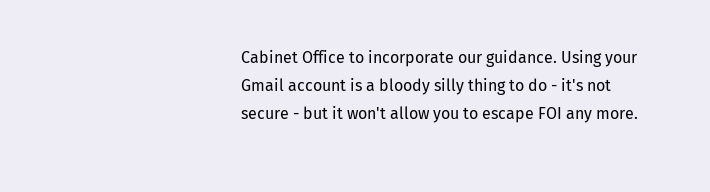Cabinet Office to incorporate our guidance. Using your Gmail account is a bloody silly thing to do - it's not secure - but it won't allow you to escape FOI any more.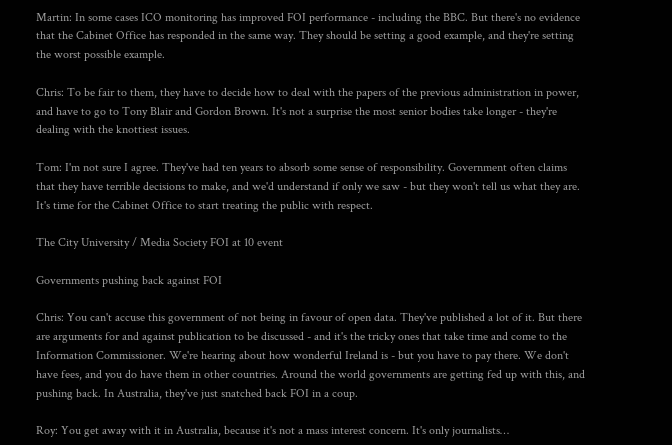Martin: In some cases ICO monitoring has improved FOI performance - including the BBC. But there's no evidence that the Cabinet Office has responded in the same way. They should be setting a good example, and they're setting the worst possible example.

Chris: To be fair to them, they have to decide how to deal with the papers of the previous administration in power, and have to go to Tony Blair and Gordon Brown. It's not a surprise the most senior bodies take longer - they're dealing with the knottiest issues.

Tom: I'm not sure I agree. They've had ten years to absorb some sense of responsibility. Government often claims that they have terrible decisions to make, and we'd understand if only we saw - but they won't tell us what they are. It's time for the Cabinet Office to start treating the public with respect.

The City University / Media Society FOI at 10 event

Governments pushing back against FOI

Chris: You can't accuse this government of not being in favour of open data. They've published a lot of it. But there are arguments for and against publication to be discussed - and it's the tricky ones that take time and come to the Information Commissioner. We're hearing about how wonderful Ireland is - but you have to pay there. We don't have fees, and you do have them in other countries. Around the world governments are getting fed up with this, and pushing back. In Australia, they've just snatched back FOI in a coup.

Roy: You get away with it in Australia, because it's not a mass interest concern. It's only journalists…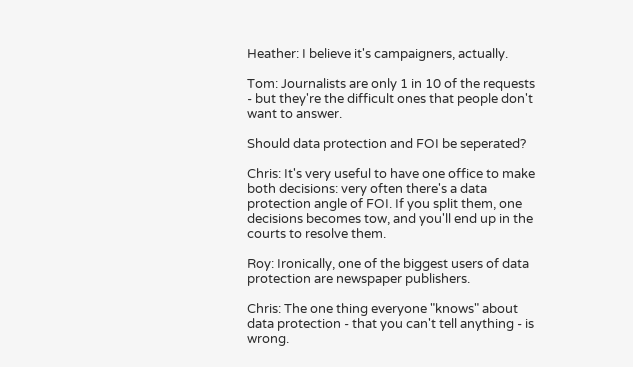Heather: I believe it's campaigners, actually.

Tom: Journalists are only 1 in 10 of the requests - but they're the difficult ones that people don't want to answer.

Should data protection and FOI be seperated?

Chris: It's very useful to have one office to make both decisions: very often there's a data protection angle of FOI. If you split them, one decisions becomes tow, and you'll end up in the courts to resolve them.

Roy: Ironically, one of the biggest users of data protection are newspaper publishers.

Chris: The one thing everyone "knows" about data protection - that you can't tell anything - is wrong.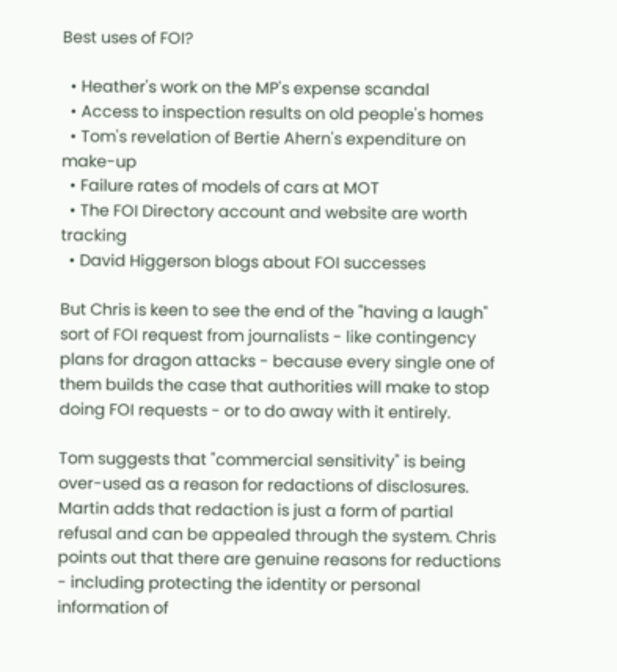Best uses of FOI?

  • Heather's work on the MP's expense scandal
  • Access to inspection results on old people's homes
  • Tom's revelation of Bertie Ahern's expenditure on make-up
  • Failure rates of models of cars at MOT
  • The FOI Directory account and website are worth tracking
  • David Higgerson blogs about FOI successes

But Chris is keen to see the end of the "having a laugh" sort of FOI request from journalists - like contingency plans for dragon attacks - because every single one of them builds the case that authorities will make to stop doing FOI requests - or to do away with it entirely.

Tom suggests that "commercial sensitivity" is being over-used as a reason for redactions of disclosures. Martin adds that redaction is just a form of partial refusal and can be appealed through the system. Chris points out that there are genuine reasons for reductions - including protecting the identity or personal information of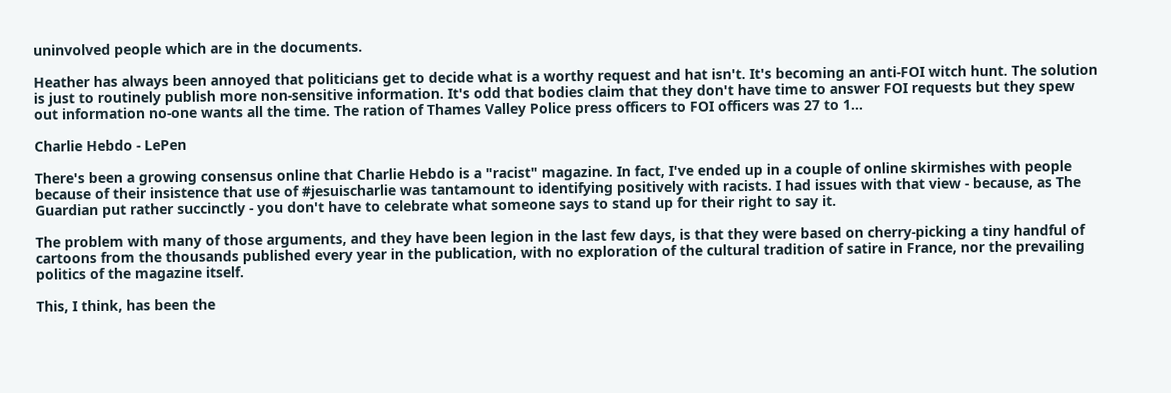uninvolved people which are in the documents.

Heather has always been annoyed that politicians get to decide what is a worthy request and hat isn't. It's becoming an anti-FOI witch hunt. The solution is just to routinely publish more non-sensitive information. It's odd that bodies claim that they don't have time to answer FOI requests but they spew out information no-one wants all the time. The ration of Thames Valley Police press officers to FOI officers was 27 to 1...

Charlie Hebdo - LePen

There's been a growing consensus online that Charlie Hebdo is a "racist" magazine. In fact, I've ended up in a couple of online skirmishes with people because of their insistence that use of #jesuischarlie was tantamount to identifying positively with racists. I had issues with that view - because, as The Guardian put rather succinctly - you don't have to celebrate what someone says to stand up for their right to say it.

The problem with many of those arguments, and they have been legion in the last few days, is that they were based on cherry-picking a tiny handful of cartoons from the thousands published every year in the publication, with no exploration of the cultural tradition of satire in France, nor the prevailing politics of the magazine itself.

This, I think, has been the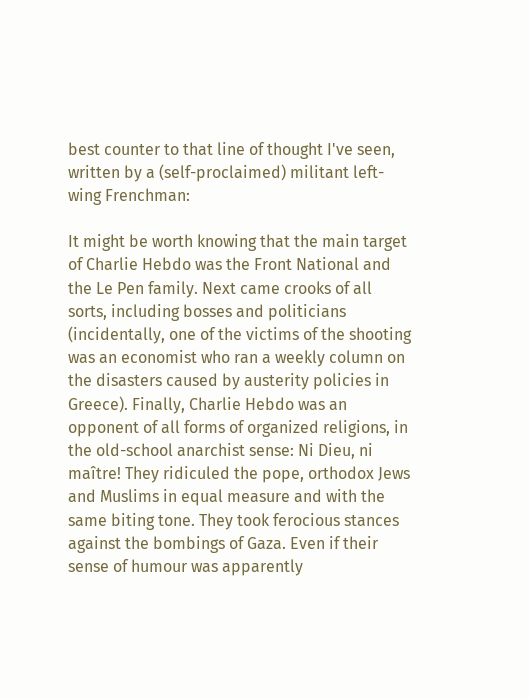best counter to that line of thought I've seen, written by a (self-proclaimed) militant left-wing Frenchman:

It might be worth knowing that the main target of Charlie Hebdo was the Front National and the Le Pen family. Next came crooks of all sorts, including bosses and politicians (incidentally, one of the victims of the shooting was an economist who ran a weekly column on the disasters caused by austerity policies in Greece). Finally, Charlie Hebdo was an opponent of all forms of organized religions, in the old-school anarchist sense: Ni Dieu, ni maître! They ridiculed the pope, orthodox Jews and Muslims in equal measure and with the same biting tone. They took ferocious stances against the bombings of Gaza. Even if their sense of humour was apparently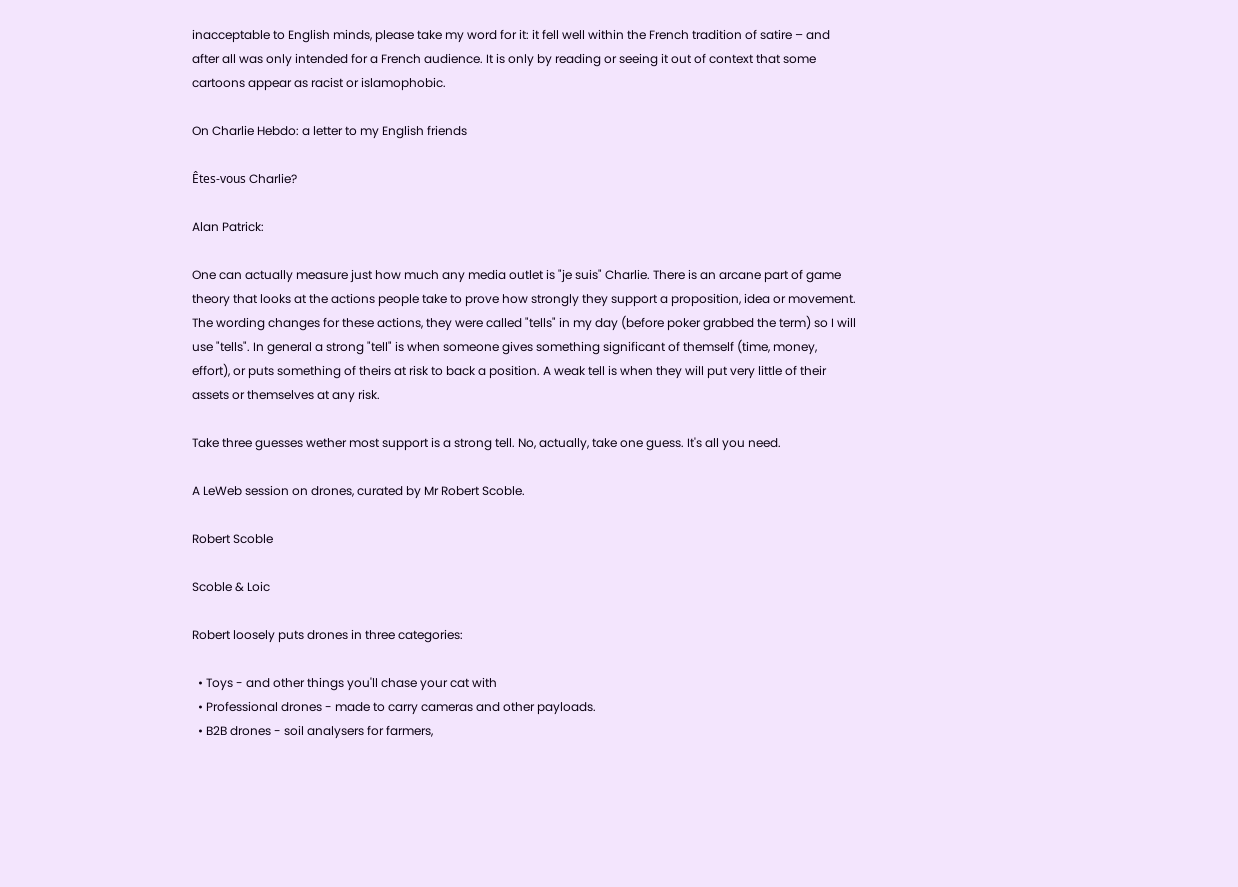inacceptable to English minds, please take my word for it: it fell well within the French tradition of satire – and after all was only intended for a French audience. It is only by reading or seeing it out of context that some cartoons appear as racist or islamophobic.

On Charlie Hebdo: a letter to my English friends

Êtes-vous Charlie?

Alan Patrick:

One can actually measure just how much any media outlet is "je suis" Charlie. There is an arcane part of game theory that looks at the actions people take to prove how strongly they support a proposition, idea or movement. The wording changes for these actions, they were called "tells" in my day (before poker grabbed the term) so I will use "tells". In general a strong "tell" is when someone gives something significant of themself (time, money, effort), or puts something of theirs at risk to back a position. A weak tell is when they will put very little of their assets or themselves at any risk.

Take three guesses wether most support is a strong tell. No, actually, take one guess. It's all you need.

A LeWeb session on drones, curated by Mr Robert Scoble.

Robert Scoble

Scoble & Loic

Robert loosely puts drones in three categories:

  • Toys - and other things you'll chase your cat with
  • Professional drones - made to carry cameras and other payloads.
  • B2B drones - soil analysers for farmers,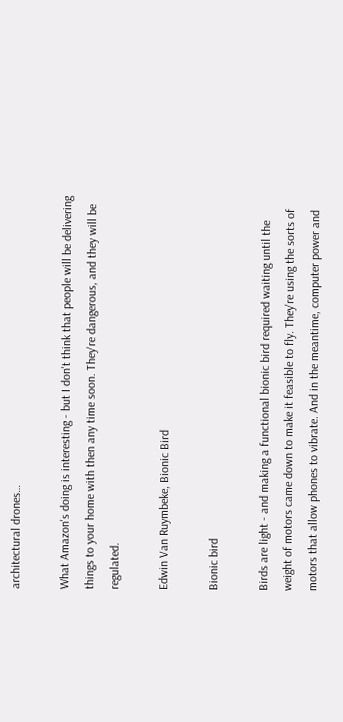architectural drones…

What Amazon's doing is interesting - but I don't think that people will be delivering things to your home with then any time soon. They're dangerous, and they will be regulated.

Edwin Van Ruymbeke, Bionic Bird

Bionic bird

Birds are light - and making a functional bionic bird required waiting until the weight of motors came down to make it feasible to fly. They're using the sorts of motors that allow phones to vibrate. And in the meantime, computer power and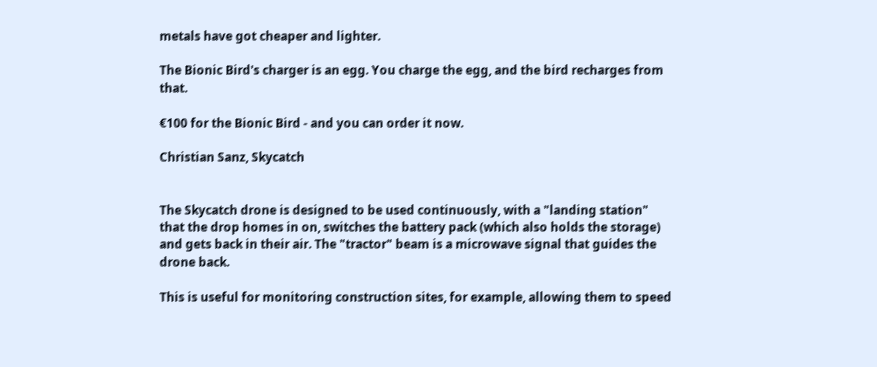metals have got cheaper and lighter.

The Bionic Bird's charger is an egg. You charge the egg, and the bird recharges from that.

€100 for the Bionic Bird - and you can order it now.

Christian Sanz, Skycatch


The Skycatch drone is designed to be used continuously, with a "landing station" that the drop homes in on, switches the battery pack (which also holds the storage) and gets back in their air. The "tractor" beam is a microwave signal that guides the drone back.

This is useful for monitoring construction sites, for example, allowing them to speed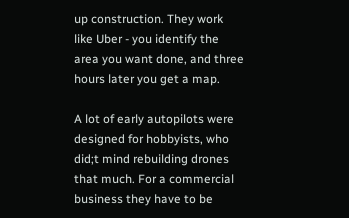up construction. They work like Uber - you identify the area you want done, and three hours later you get a map.

A lot of early autopilots were designed for hobbyists, who did;t mind rebuilding drones that much. For a commercial business they have to be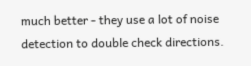much better - they use a lot of noise detection to double check directions.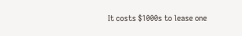It costs $1000s to lease one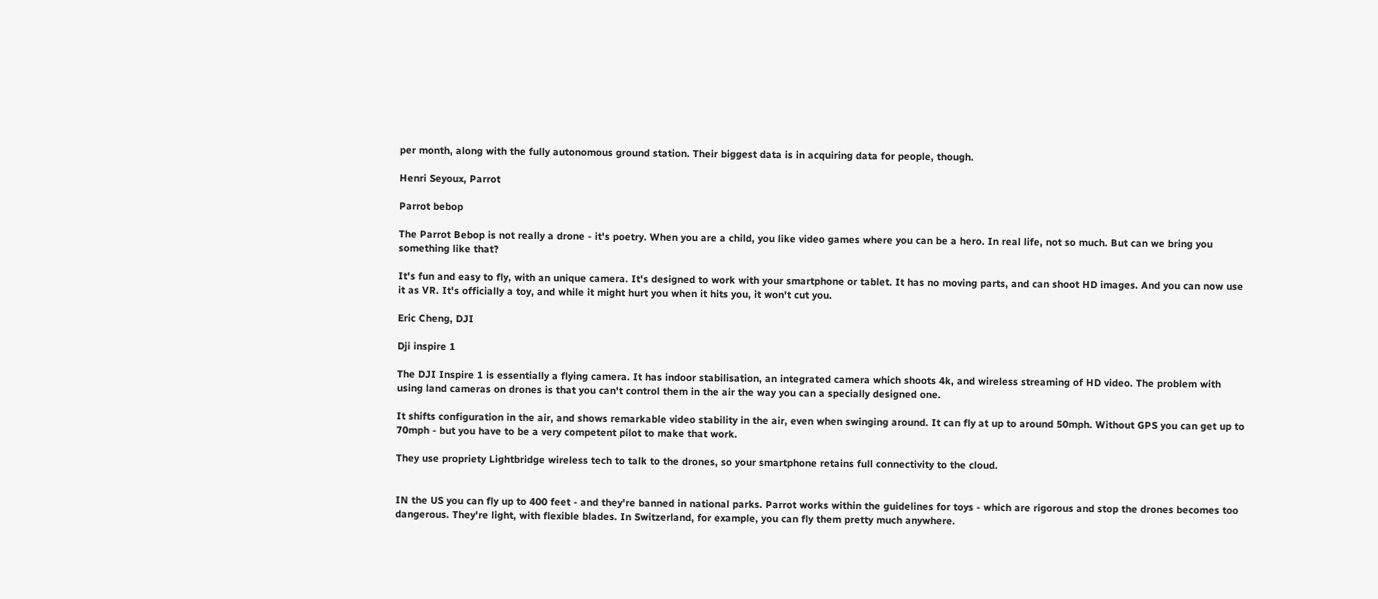per month, along with the fully autonomous ground station. Their biggest data is in acquiring data for people, though.

Henri Seyoux, Parrot

Parrot bebop

The Parrot Bebop is not really a drone - it's poetry. When you are a child, you like video games where you can be a hero. In real life, not so much. But can we bring you something like that?

It's fun and easy to fly, with an unique camera. It's designed to work with your smartphone or tablet. It has no moving parts, and can shoot HD images. And you can now use it as VR. It's officially a toy, and while it might hurt you when it hits you, it won't cut you.

Eric Cheng, DJI

Dji inspire 1

The DJI Inspire 1 is essentially a flying camera. It has indoor stabilisation, an integrated camera which shoots 4k, and wireless streaming of HD video. The problem with using land cameras on drones is that you can't control them in the air the way you can a specially designed one.

It shifts configuration in the air, and shows remarkable video stability in the air, even when swinging around. It can fly at up to around 50mph. Without GPS you can get up to 70mph - but you have to be a very competent pilot to make that work.

They use propriety Lightbridge wireless tech to talk to the drones, so your smartphone retains full connectivity to the cloud.


IN the US you can fly up to 400 feet - and they're banned in national parks. Parrot works within the guidelines for toys - which are rigorous and stop the drones becomes too dangerous. They're light, with flexible blades. In Switzerland, for example, you can fly them pretty much anywhere.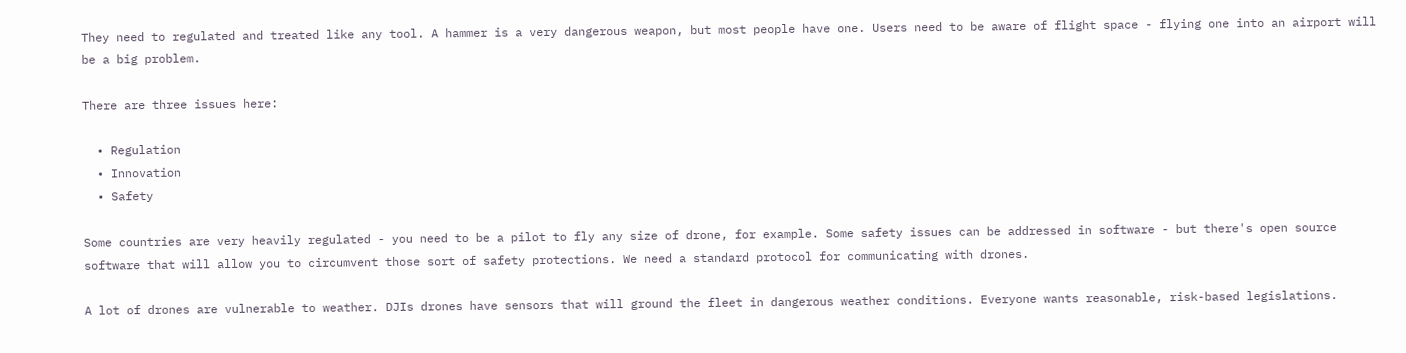They need to regulated and treated like any tool. A hammer is a very dangerous weapon, but most people have one. Users need to be aware of flight space - flying one into an airport will be a big problem.

There are three issues here:

  • Regulation
  • Innovation
  • Safety

Some countries are very heavily regulated - you need to be a pilot to fly any size of drone, for example. Some safety issues can be addressed in software - but there's open source software that will allow you to circumvent those sort of safety protections. We need a standard protocol for communicating with drones.

A lot of drones are vulnerable to weather. DJIs drones have sensors that will ground the fleet in dangerous weather conditions. Everyone wants reasonable, risk-based legislations.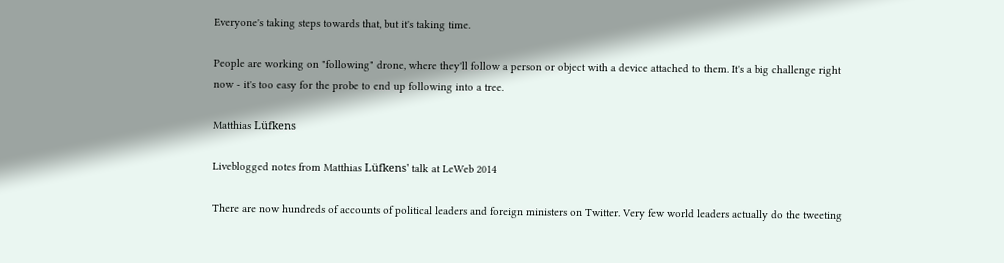Everyone's taking steps towards that, but it's taking time.

People are working on "following" drone, where they'll follow a person or object with a device attached to them. It's a big challenge right now - it's too easy for the probe to end up following into a tree.

Matthias Lüfkens

Liveblogged notes from Matthias Lüfkens' talk at LeWeb 2014

There are now hundreds of accounts of political leaders and foreign ministers on Twitter. Very few world leaders actually do the tweeting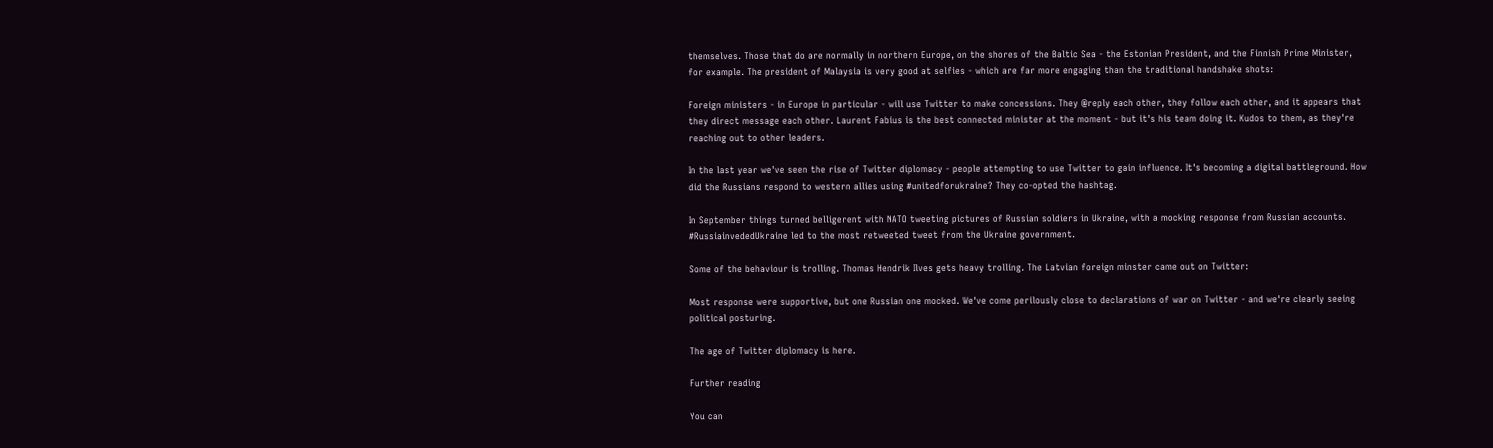themselves. Those that do are normally in northern Europe, on the shores of the Baltic Sea - the Estonian President, and the Finnish Prime Minister, for example. The president of Malaysia is very good at selfies - which are far more engaging than the traditional handshake shots:

Foreign ministers - in Europe in particular - will use Twitter to make concessions. They @reply each other, they follow each other, and it appears that they direct message each other. Laurent Fabius is the best connected minister at the moment - but it's his team doing it. Kudos to them, as they're reaching out to other leaders.

In the last year we've seen the rise of Twitter diplomacy - people attempting to use Twitter to gain influence. It's becoming a digital battleground. How did the Russians respond to western allies using #unitedforukraine? They co-opted the hashtag.

In September things turned belligerent with NATO tweeting pictures of Russian soldiers in Ukraine, with a mocking response from Russian accounts. #RussiainvededUkraine led to the most retweeted tweet from the Ukraine government.

Some of the behaviour is trolling. Thomas Hendrik Ilves gets heavy trolling. The Latvian foreign minster came out on Twitter:

Most response were supportive, but one Russian one mocked. We've come perilously close to declarations of war on Twitter - and we're clearly seeing political posturing.

The age of Twitter diplomacy is here.

Further reading

You can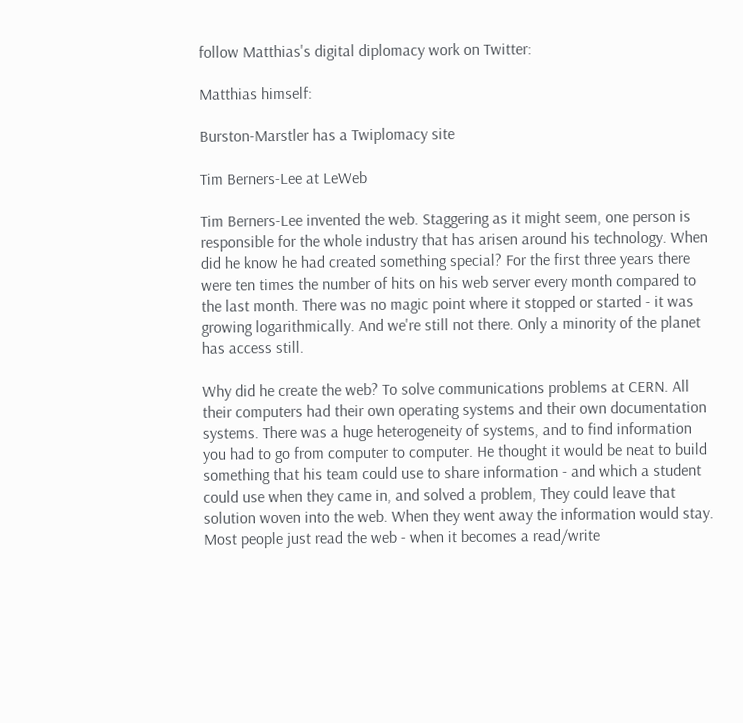follow Matthias's digital diplomacy work on Twitter:

Matthias himself:

Burston-Marstler has a Twiplomacy site

Tim Berners-Lee at LeWeb

Tim Berners-Lee invented the web. Staggering as it might seem, one person is responsible for the whole industry that has arisen around his technology. When did he know he had created something special? For the first three years there were ten times the number of hits on his web server every month compared to the last month. There was no magic point where it stopped or started - it was growing logarithmically. And we're still not there. Only a minority of the planet has access still.

Why did he create the web? To solve communications problems at CERN. All their computers had their own operating systems and their own documentation systems. There was a huge heterogeneity of systems, and to find information you had to go from computer to computer. He thought it would be neat to build something that his team could use to share information - and which a student could use when they came in, and solved a problem, They could leave that solution woven into the web. When they went away the information would stay. Most people just read the web - when it becomes a read/write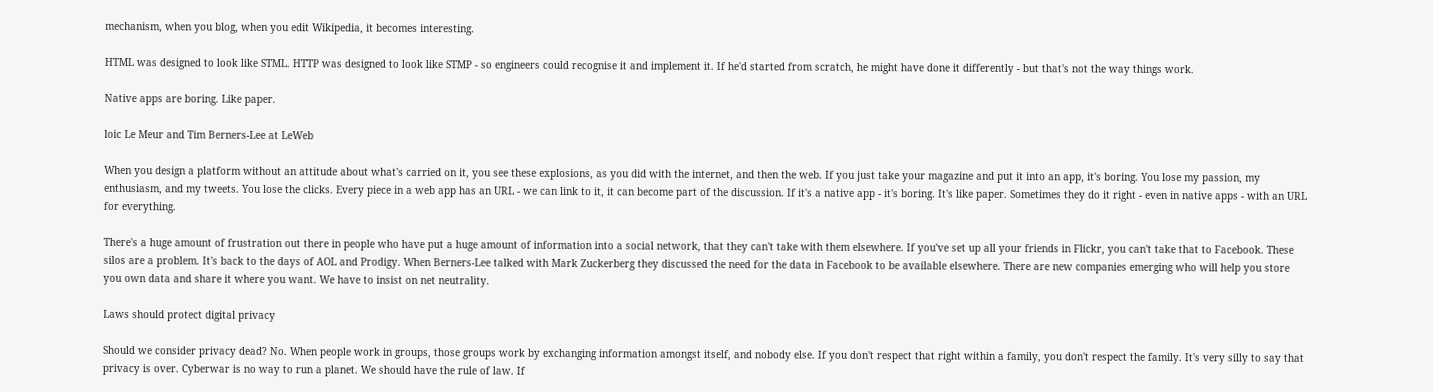mechanism, when you blog, when you edit Wikipedia, it becomes interesting.

HTML was designed to look like STML. HTTP was designed to look like STMP - so engineers could recognise it and implement it. If he'd started from scratch, he might have done it differently - but that's not the way things work.

Native apps are boring. Like paper.

loic Le Meur and Tim Berners-Lee at LeWeb

When you design a platform without an attitude about what's carried on it, you see these explosions, as you did with the internet, and then the web. If you just take your magazine and put it into an app, it's boring. You lose my passion, my enthusiasm, and my tweets. You lose the clicks. Every piece in a web app has an URL - we can link to it, it can become part of the discussion. If it's a native app - it's boring. It's like paper. Sometimes they do it right - even in native apps - with an URL for everything.

There's a huge amount of frustration out there in people who have put a huge amount of information into a social network, that they can't take with them elsewhere. If you've set up all your friends in Flickr, you can't take that to Facebook. These silos are a problem. It's back to the days of AOL and Prodigy. When Berners-Lee talked with Mark Zuckerberg they discussed the need for the data in Facebook to be available elsewhere. There are new companies emerging who will help you store you own data and share it where you want. We have to insist on net neutrality.

Laws should protect digital privacy

Should we consider privacy dead? No. When people work in groups, those groups work by exchanging information amongst itself, and nobody else. If you don't respect that right within a family, you don't respect the family. It's very silly to say that privacy is over. Cyberwar is no way to run a planet. We should have the rule of law. If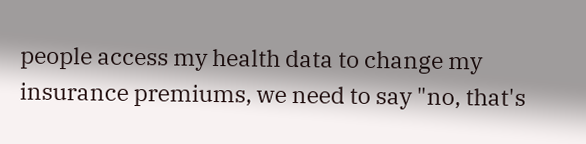people access my health data to change my insurance premiums, we need to say "no, that's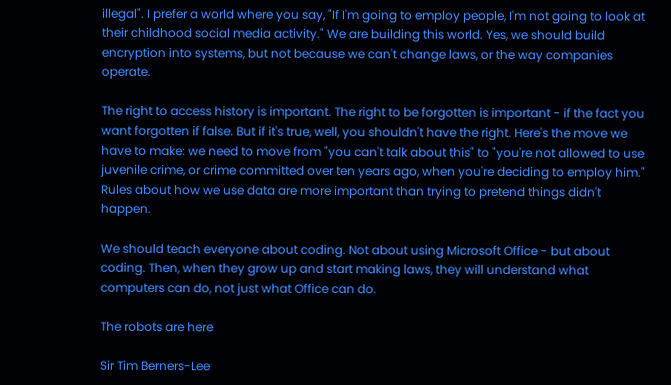illegal". I prefer a world where you say, "If I'm going to employ people, I'm not going to look at their childhood social media activity." We are building this world. Yes, we should build encryption into systems, but not because we can't change laws, or the way companies operate.

The right to access history is important. The right to be forgotten is important - if the fact you want forgotten if false. But if it's true, well, you shouldn't have the right. Here's the move we have to make: we need to move from "you can't talk about this" to "you're not allowed to use juvenile crime, or crime committed over ten years ago, when you're deciding to employ him." Rules about how we use data are more important than trying to pretend things didn't happen.

We should teach everyone about coding. Not about using Microsoft Office - but about coding. Then, when they grow up and start making laws, they will understand what computers can do, not just what Office can do.

The robots are here

Sir Tim Berners-Lee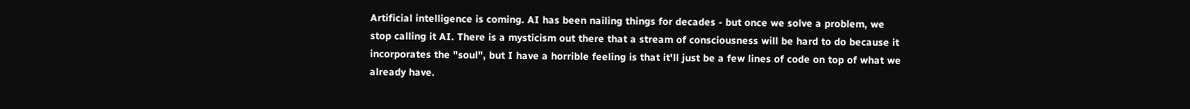Artificial intelligence is coming. AI has been nailing things for decades - but once we solve a problem, we stop calling it AI. There is a mysticism out there that a stream of consciousness will be hard to do because it incorporates the "soul", but I have a horrible feeling is that it'll just be a few lines of code on top of what we already have.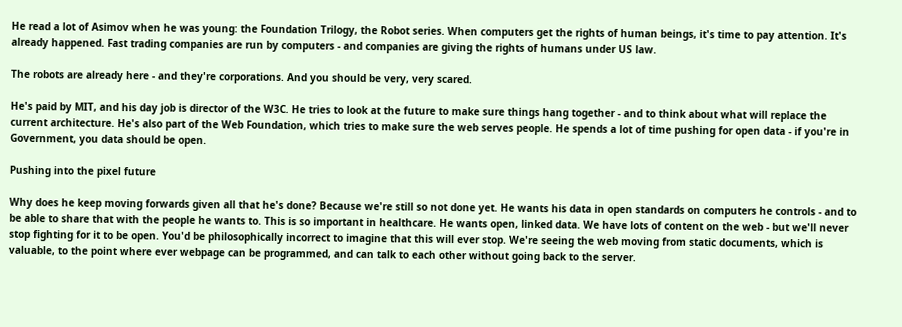He read a lot of Asimov when he was young: the Foundation Trilogy, the Robot series. When computers get the rights of human beings, it's time to pay attention. It's already happened. Fast trading companies are run by computers - and companies are giving the rights of humans under US law.

The robots are already here - and they're corporations. And you should be very, very scared.

He's paid by MIT, and his day job is director of the W3C. He tries to look at the future to make sure things hang together - and to think about what will replace the current architecture. He's also part of the Web Foundation, which tries to make sure the web serves people. He spends a lot of time pushing for open data - if you're in Government, you data should be open.

Pushing into the pixel future

Why does he keep moving forwards given all that he's done? Because we're still so not done yet. He wants his data in open standards on computers he controls - and to be able to share that with the people he wants to. This is so important in healthcare. He wants open, linked data. We have lots of content on the web - but we'll never stop fighting for it to be open. You'd be philosophically incorrect to imagine that this will ever stop. We're seeing the web moving from static documents, which is valuable, to the point where ever webpage can be programmed, and can talk to each other without going back to the server.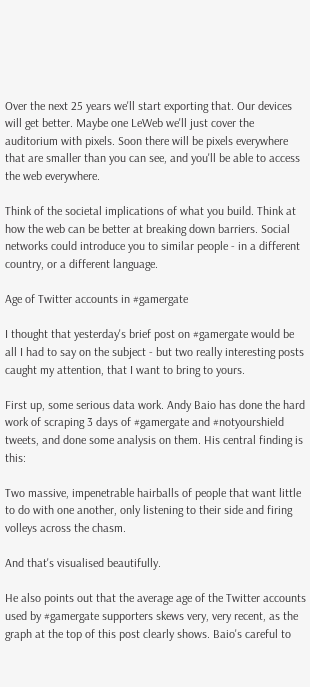Over the next 25 years we'll start exporting that. Our devices will get better. Maybe one LeWeb we'll just cover the auditorium with pixels. Soon there will be pixels everywhere that are smaller than you can see, and you'll be able to access the web everywhere.

Think of the societal implications of what you build. Think at how the web can be better at breaking down barriers. Social networks could introduce you to similar people - in a different country, or a different language.

Age of Twitter accounts in #gamergate

I thought that yesterday's brief post on #gamergate would be all I had to say on the subject - but two really interesting posts caught my attention, that I want to bring to yours.

First up, some serious data work. Andy Baio has done the hard work of scraping 3 days of #gamergate and #notyourshield tweets, and done some analysis on them. His central finding is this:

Two massive, impenetrable hairballs of people that want little to do with one another, only listening to their side and firing volleys across the chasm.

And that's visualised beautifully.

He also points out that the average age of the Twitter accounts used by #gamergate supporters skews very, very recent, as the graph at the top of this post clearly shows. Baio's careful to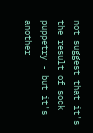not suggest that it's the result of sock puppetry - but it's another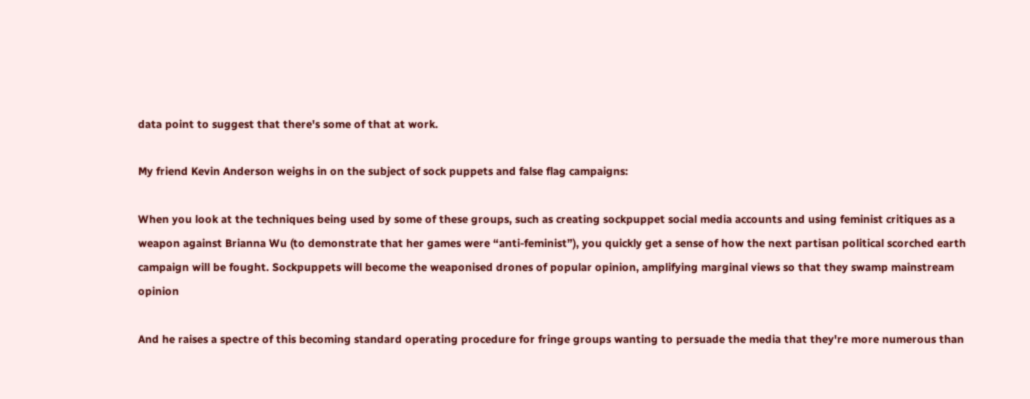data point to suggest that there's some of that at work.

My friend Kevin Anderson weighs in on the subject of sock puppets and false flag campaigns:

When you look at the techniques being used by some of these groups, such as creating sockpuppet social media accounts and using feminist critiques as a weapon against Brianna Wu (to demonstrate that her games were “anti-feminist”), you quickly get a sense of how the next partisan political scorched earth campaign will be fought. Sockpuppets will become the weaponised drones of popular opinion, amplifying marginal views so that they swamp mainstream opinion

And he raises a spectre of this becoming standard operating procedure for fringe groups wanting to persuade the media that they're more numerous than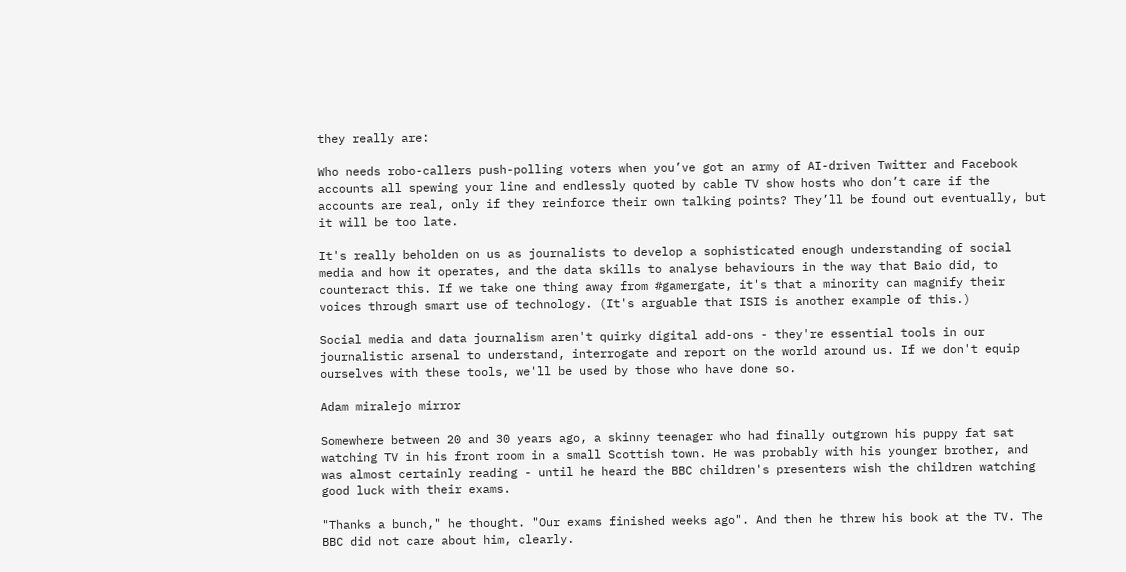they really are:

Who needs robo-callers push-polling voters when you’ve got an army of AI-driven Twitter and Facebook accounts all spewing your line and endlessly quoted by cable TV show hosts who don’t care if the accounts are real, only if they reinforce their own talking points? They’ll be found out eventually, but it will be too late.

It's really beholden on us as journalists to develop a sophisticated enough understanding of social media and how it operates, and the data skills to analyse behaviours in the way that Baio did, to counteract this. If we take one thing away from #gamergate, it's that a minority can magnify their voices through smart use of technology. (It's arguable that ISIS is another example of this.)

Social media and data journalism aren't quirky digital add-ons - they're essential tools in our journalistic arsenal to understand, interrogate and report on the world around us. If we don't equip ourselves with these tools, we'll be used by those who have done so.

Adam miralejo mirror

Somewhere between 20 and 30 years ago, a skinny teenager who had finally outgrown his puppy fat sat watching TV in his front room in a small Scottish town. He was probably with his younger brother, and was almost certainly reading - until he heard the BBC children's presenters wish the children watching good luck with their exams.

"Thanks a bunch," he thought. "Our exams finished weeks ago". And then he threw his book at the TV. The BBC did not care about him, clearly.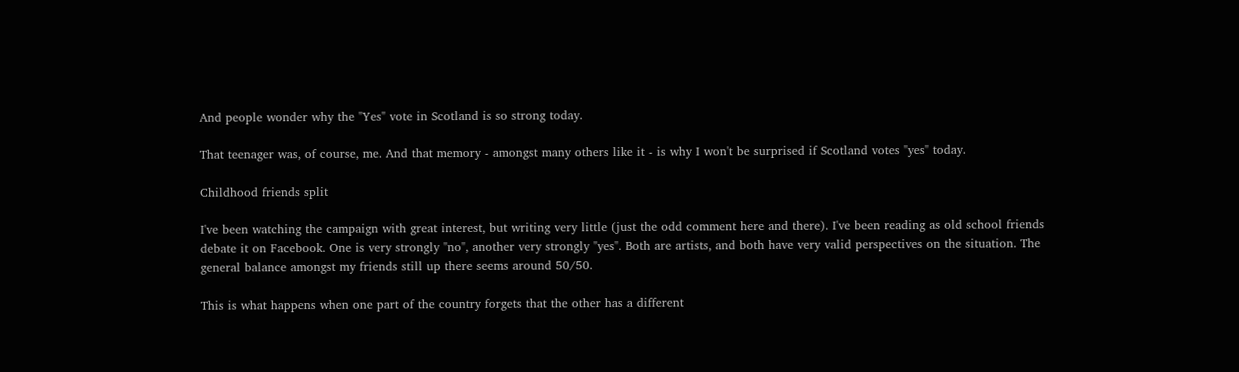And people wonder why the "Yes" vote in Scotland is so strong today.

That teenager was, of course, me. And that memory - amongst many others like it - is why I won't be surprised if Scotland votes "yes" today.

Childhood friends split

I've been watching the campaign with great interest, but writing very little (just the odd comment here and there). I've been reading as old school friends debate it on Facebook. One is very strongly "no", another very strongly "yes". Both are artists, and both have very valid perspectives on the situation. The general balance amongst my friends still up there seems around 50/50.

This is what happens when one part of the country forgets that the other has a different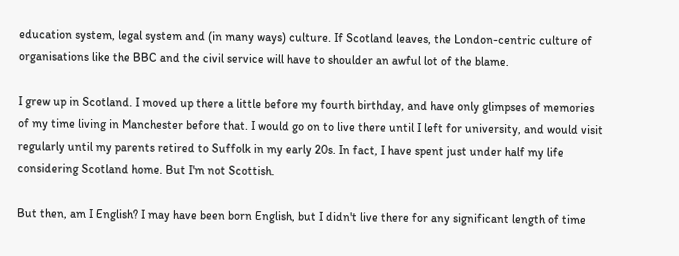education system, legal system and (in many ways) culture. If Scotland leaves, the London-centric culture of organisations like the BBC and the civil service will have to shoulder an awful lot of the blame.

I grew up in Scotland. I moved up there a little before my fourth birthday, and have only glimpses of memories of my time living in Manchester before that. I would go on to live there until I left for university, and would visit regularly until my parents retired to Suffolk in my early 20s. In fact, I have spent just under half my life considering Scotland home. But I'm not Scottish.

But then, am I English? I may have been born English, but I didn't live there for any significant length of time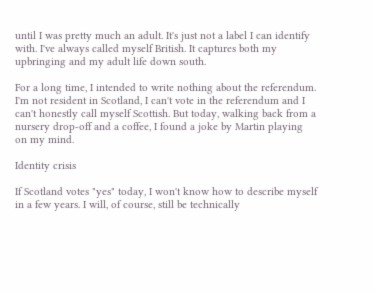until I was pretty much an adult. It's just not a label I can identify with. I've always called myself British. It captures both my upbringing and my adult life down south.

For a long time, I intended to write nothing about the referendum. I'm not resident in Scotland, I can't vote in the referendum and I can't honestly call myself Scottish. But today, walking back from a nursery drop-off and a coffee, I found a joke by Martin playing on my mind.

Identity crisis

If Scotland votes "yes" today, I won't know how to describe myself in a few years. I will, of course, still be technically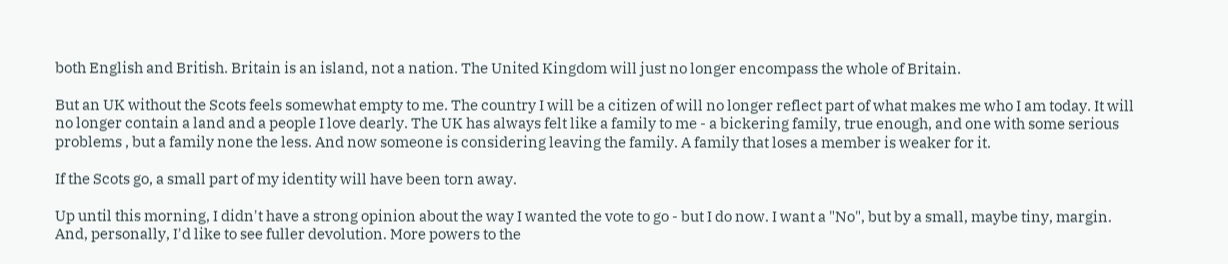both English and British. Britain is an island, not a nation. The United Kingdom will just no longer encompass the whole of Britain.

But an UK without the Scots feels somewhat empty to me. The country I will be a citizen of will no longer reflect part of what makes me who I am today. It will no longer contain a land and a people I love dearly. The UK has always felt like a family to me - a bickering family, true enough, and one with some serious problems , but a family none the less. And now someone is considering leaving the family. A family that loses a member is weaker for it.

If the Scots go, a small part of my identity will have been torn away.

Up until this morning, I didn't have a strong opinion about the way I wanted the vote to go - but I do now. I want a "No", but by a small, maybe tiny, margin. And, personally, I'd like to see fuller devolution. More powers to the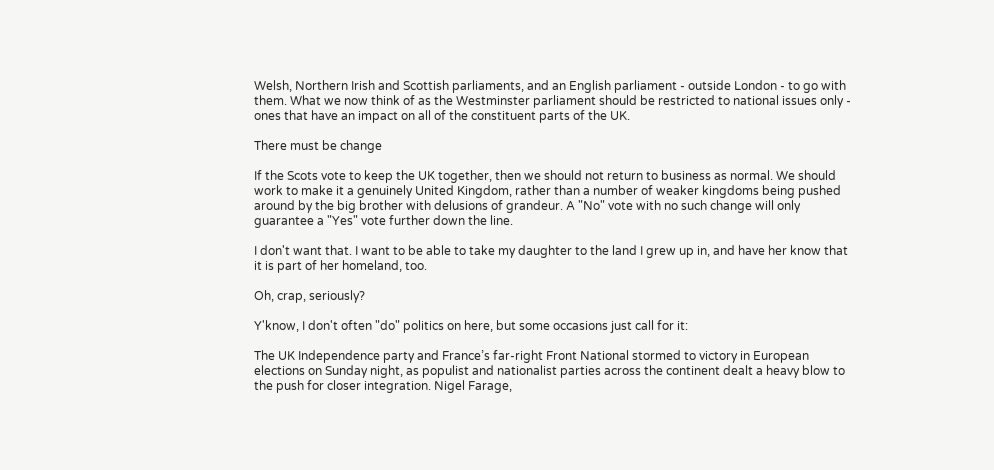Welsh, Northern Irish and Scottish parliaments, and an English parliament - outside London - to go with them. What we now think of as the Westminster parliament should be restricted to national issues only - ones that have an impact on all of the constituent parts of the UK.

There must be change

If the Scots vote to keep the UK together, then we should not return to business as normal. We should work to make it a genuinely United Kingdom, rather than a number of weaker kingdoms being pushed around by the big brother with delusions of grandeur. A "No" vote with no such change will only guarantee a "Yes" vote further down the line.

I don't want that. I want to be able to take my daughter to the land I grew up in, and have her know that it is part of her homeland, too.

Oh, crap, seriously?

Y'know, I don't often "do" politics on here, but some occasions just call for it:

The UK Independence party and France’s far-right Front National stormed to victory in European elections on Sunday night, as populist and nationalist parties across the continent dealt a heavy blow to the push for closer integration. Nigel Farage,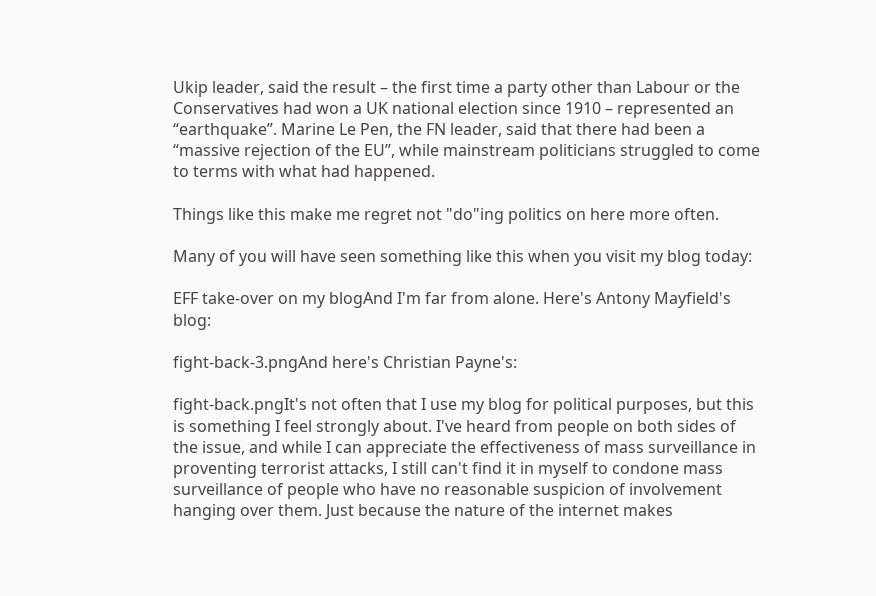Ukip leader, said the result – the first time a party other than Labour or the Conservatives had won a UK national election since 1910 – represented an “earthquake”. Marine Le Pen, the FN leader, said that there had been a “massive rejection of the EU”, while mainstream politicians struggled to come to terms with what had happened.

Things like this make me regret not "do"ing politics on here more often.

Many of you will have seen something like this when you visit my blog today:

EFF take-over on my blogAnd I'm far from alone. Here's Antony Mayfield's blog:

fight-back-3.pngAnd here's Christian Payne's:

fight-back.pngIt's not often that I use my blog for political purposes, but this is something I feel strongly about. I've heard from people on both sides of the issue, and while I can appreciate the effectiveness of mass surveillance in proventing terrorist attacks, I still can't find it in myself to condone mass surveillance of people who have no reasonable suspicion of involvement hanging over them. Just because the nature of the internet makes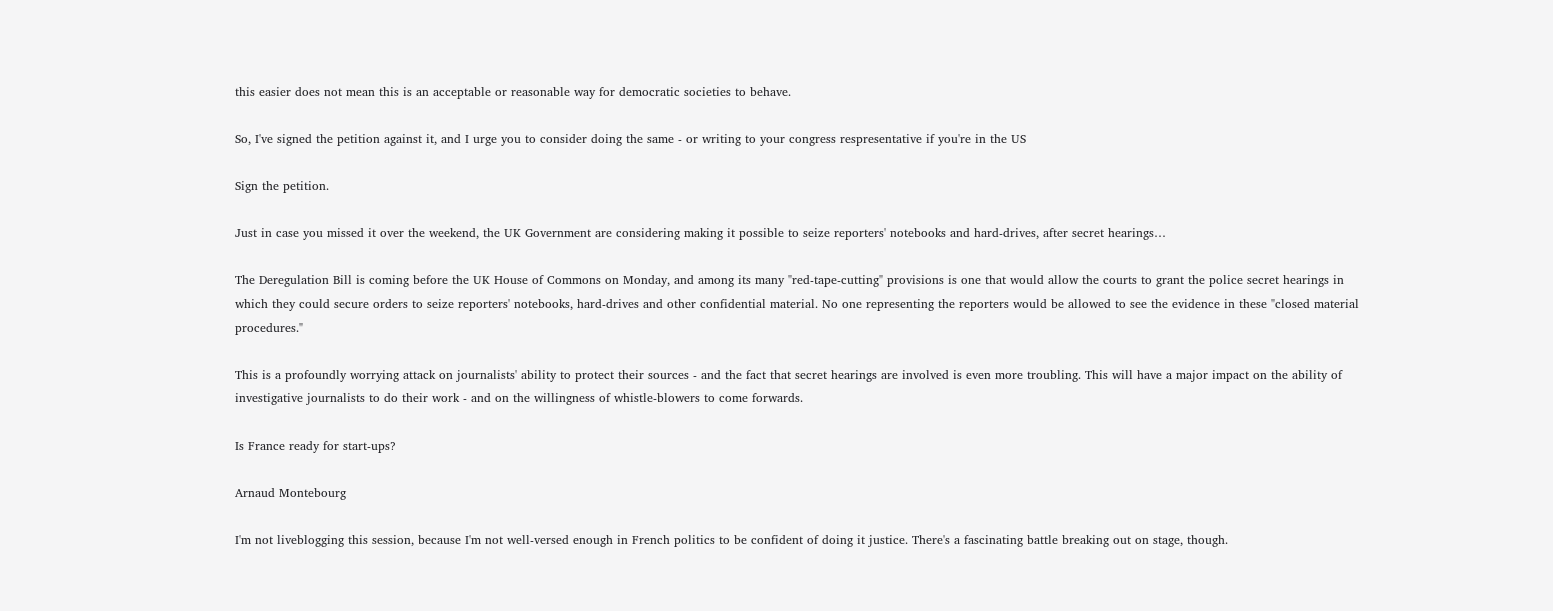this easier does not mean this is an acceptable or reasonable way for democratic societies to behave.

So, I've signed the petition against it, and I urge you to consider doing the same - or writing to your congress respresentative if you're in the US

Sign the petition.

Just in case you missed it over the weekend, the UK Government are considering making it possible to seize reporters' notebooks and hard-drives, after secret hearings…

The Deregulation Bill is coming before the UK House of Commons on Monday, and among its many "red-tape-cutting" provisions is one that would allow the courts to grant the police secret hearings in which they could secure orders to seize reporters' notebooks, hard-drives and other confidential material. No one representing the reporters would be allowed to see the evidence in these "closed material procedures."

This is a profoundly worrying attack on journalists' ability to protect their sources - and the fact that secret hearings are involved is even more troubling. This will have a major impact on the ability of investigative journalists to do their work - and on the willingness of whistle-blowers to come forwards.

Is France ready for start-ups?

Arnaud Montebourg

I'm not liveblogging this session, because I'm not well-versed enough in French politics to be confident of doing it justice. There's a fascinating battle breaking out on stage, though.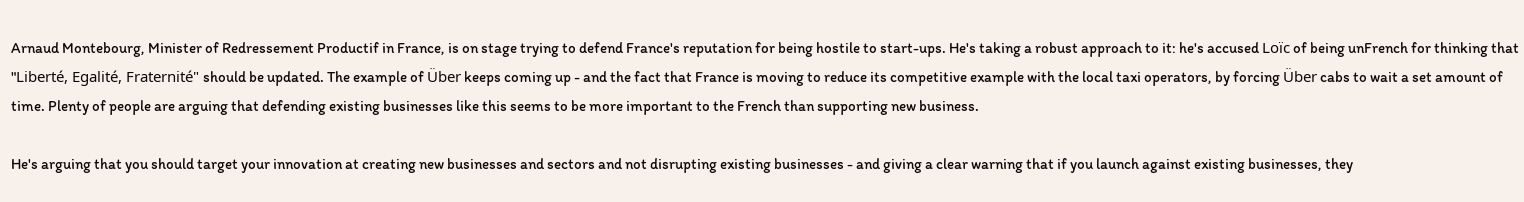Arnaud Montebourg, Minister of Redressement Productif in France, is on stage trying to defend France's reputation for being hostile to start-ups. He's taking a robust approach to it: he's accused Loïc of being unFrench for thinking that "Liberté, Egalité, Fraternité" should be updated. The example of Über keeps coming up - and the fact that France is moving to reduce its competitive example with the local taxi operators, by forcing Über cabs to wait a set amount of time. Plenty of people are arguing that defending existing businesses like this seems to be more important to the French than supporting new business.

He's arguing that you should target your innovation at creating new businesses and sectors and not disrupting existing businesses - and giving a clear warning that if you launch against existing businesses, they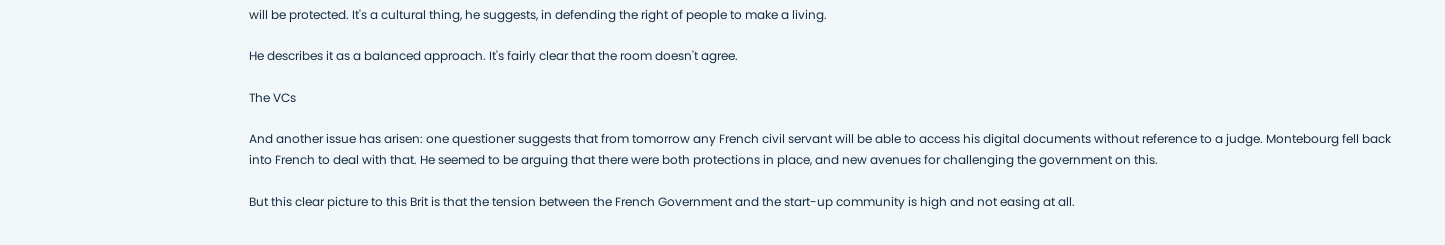will be protected. It's a cultural thing, he suggests, in defending the right of people to make a living.

He describes it as a balanced approach. It's fairly clear that the room doesn't agree.

The VCs

And another issue has arisen: one questioner suggests that from tomorrow any French civil servant will be able to access his digital documents without reference to a judge. Montebourg fell back into French to deal with that. He seemed to be arguing that there were both protections in place, and new avenues for challenging the government on this.

But this clear picture to this Brit is that the tension between the French Government and the start-up community is high and not easing at all.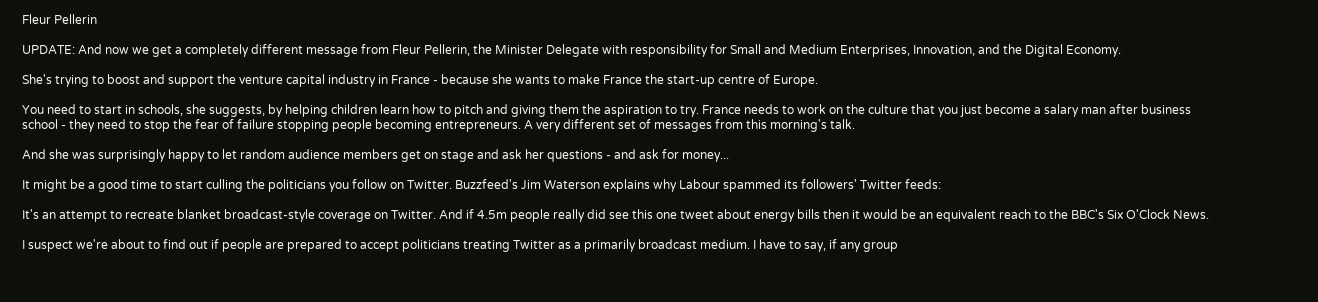Fleur Pellerin

UPDATE: And now we get a completely different message from Fleur Pellerin, the Minister Delegate with responsibility for Small and Medium Enterprises, Innovation, and the Digital Economy.

She's trying to boost and support the venture capital industry in France - because she wants to make France the start-up centre of Europe.

You need to start in schools, she suggests, by helping children learn how to pitch and giving them the aspiration to try. France needs to work on the culture that you just become a salary man after business school - they need to stop the fear of failure stopping people becoming entrepreneurs. A very different set of messages from this morning's talk.

And she was surprisingly happy to let random audience members get on stage and ask her questions - and ask for money...

It might be a good time to start culling the politicians you follow on Twitter. Buzzfeed's Jim Waterson explains why Labour spammed its followers' Twitter feeds:

It's an attempt to recreate blanket broadcast-style coverage on Twitter. And if 4.5m people really did see this one tweet about energy bills then it would be an equivalent reach to the BBC's Six O'Clock News.

I suspect we're about to find out if people are prepared to accept politicians treating Twitter as a primarily broadcast medium. I have to say, if any group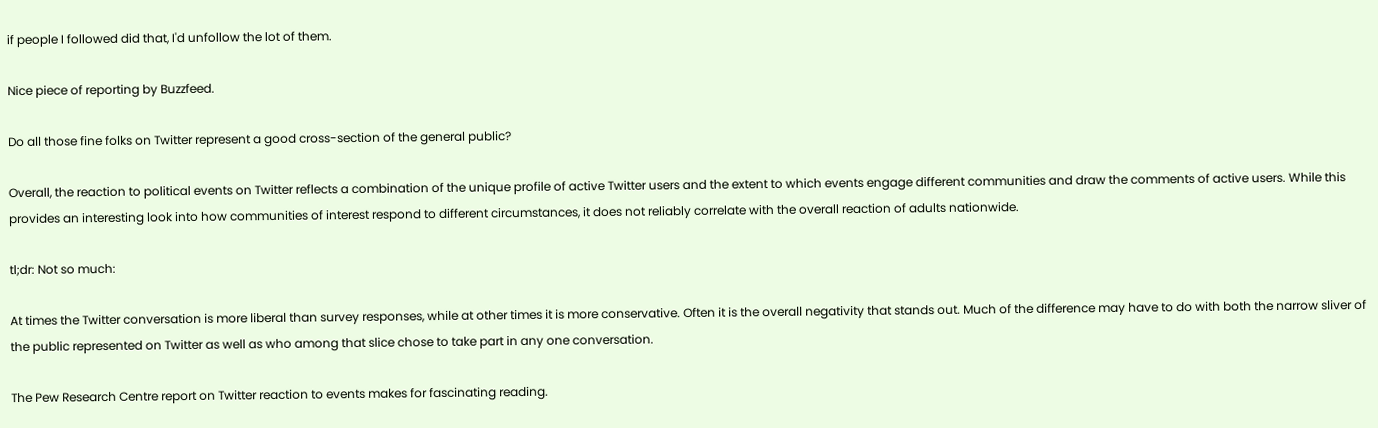if people I followed did that, I'd unfollow the lot of them.

Nice piece of reporting by Buzzfeed.

Do all those fine folks on Twitter represent a good cross-section of the general public?

Overall, the reaction to political events on Twitter reflects a combination of the unique profile of active Twitter users and the extent to which events engage different communities and draw the comments of active users. While this provides an interesting look into how communities of interest respond to different circumstances, it does not reliably correlate with the overall reaction of adults nationwide.

tl;dr: Not so much:

At times the Twitter conversation is more liberal than survey responses, while at other times it is more conservative. Often it is the overall negativity that stands out. Much of the difference may have to do with both the narrow sliver of the public represented on Twitter as well as who among that slice chose to take part in any one conversation.

The Pew Research Centre report on Twitter reaction to events makes for fascinating reading.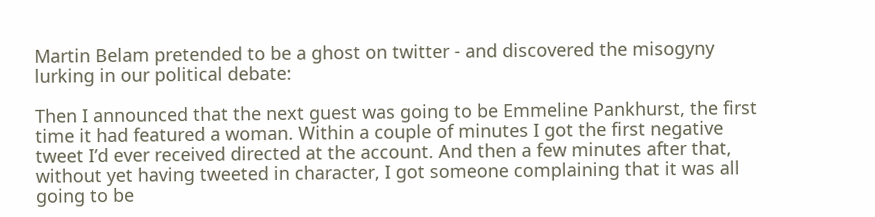Martin Belam pretended to be a ghost on twitter - and discovered the misogyny lurking in our political debate:

Then I announced that the next guest was going to be Emmeline Pankhurst, the first time it had featured a woman. Within a couple of minutes I got the first negative tweet I’d ever received directed at the account. And then a few minutes after that, without yet having tweeted in character, I got someone complaining that it was all going to be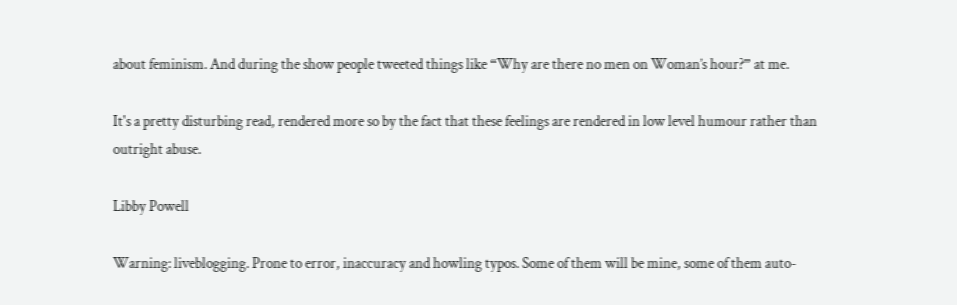about feminism. And during the show people tweeted things like “Why are there no men on Woman’s hour?” at me.

It's a pretty disturbing read, rendered more so by the fact that these feelings are rendered in low level humour rather than outright abuse.

Libby Powell

Warning: liveblogging. Prone to error, inaccuracy and howling typos. Some of them will be mine, some of them auto-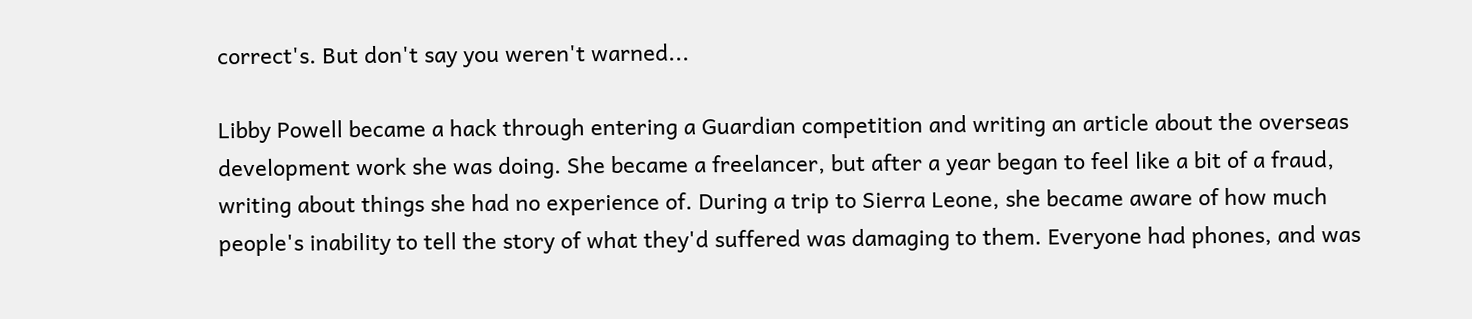correct's. But don't say you weren't warned...

Libby Powell became a hack through entering a Guardian competition and writing an article about the overseas development work she was doing. She became a freelancer, but after a year began to feel like a bit of a fraud, writing about things she had no experience of. During a trip to Sierra Leone, she became aware of how much people's inability to tell the story of what they'd suffered was damaging to them. Everyone had phones, and was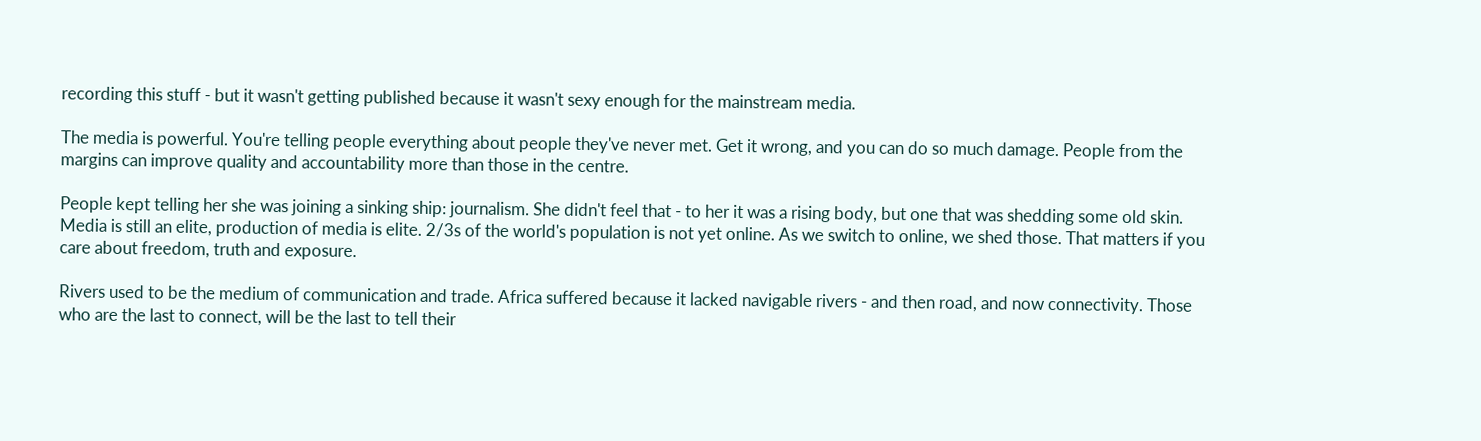recording this stuff - but it wasn't getting published because it wasn't sexy enough for the mainstream media.

The media is powerful. You're telling people everything about people they've never met. Get it wrong, and you can do so much damage. People from the margins can improve quality and accountability more than those in the centre.

People kept telling her she was joining a sinking ship: journalism. She didn't feel that - to her it was a rising body, but one that was shedding some old skin. Media is still an elite, production of media is elite. 2/3s of the world's population is not yet online. As we switch to online, we shed those. That matters if you care about freedom, truth and exposure.

Rivers used to be the medium of communication and trade. Africa suffered because it lacked navigable rivers - and then road, and now connectivity. Those who are the last to connect, will be the last to tell their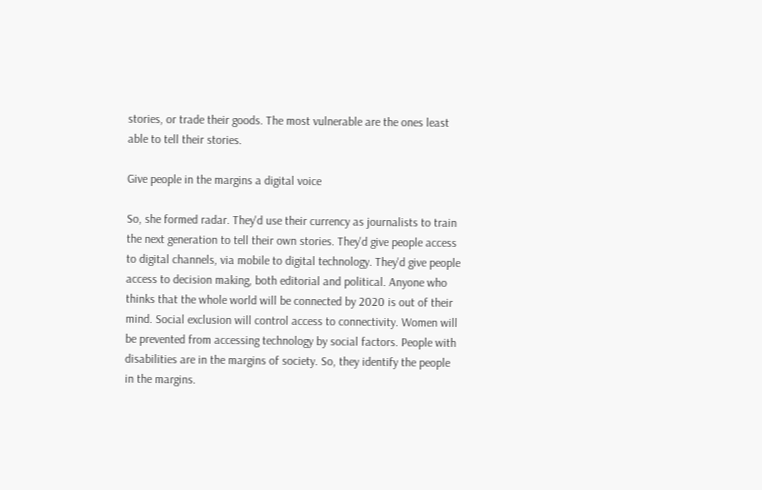stories, or trade their goods. The most vulnerable are the ones least able to tell their stories.

Give people in the margins a digital voice

So, she formed radar. They'd use their currency as journalists to train the next generation to tell their own stories. They'd give people access to digital channels, via mobile to digital technology. They'd give people access to decision making, both editorial and political. Anyone who thinks that the whole world will be connected by 2020 is out of their mind. Social exclusion will control access to connectivity. Women will be prevented from accessing technology by social factors. People with disabilities are in the margins of society. So, they identify the people in the margins.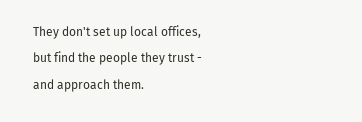They don't set up local offices, but find the people they trust - and approach them.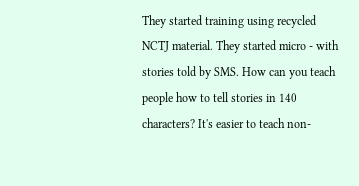They started training using recycled NCTJ material. They started micro - with stories told by SMS. How can you teach people how to tell stories in 140 characters? It's easier to teach non-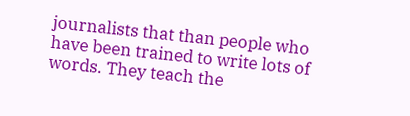journalists that than people who have been trained to write lots of words. They teach the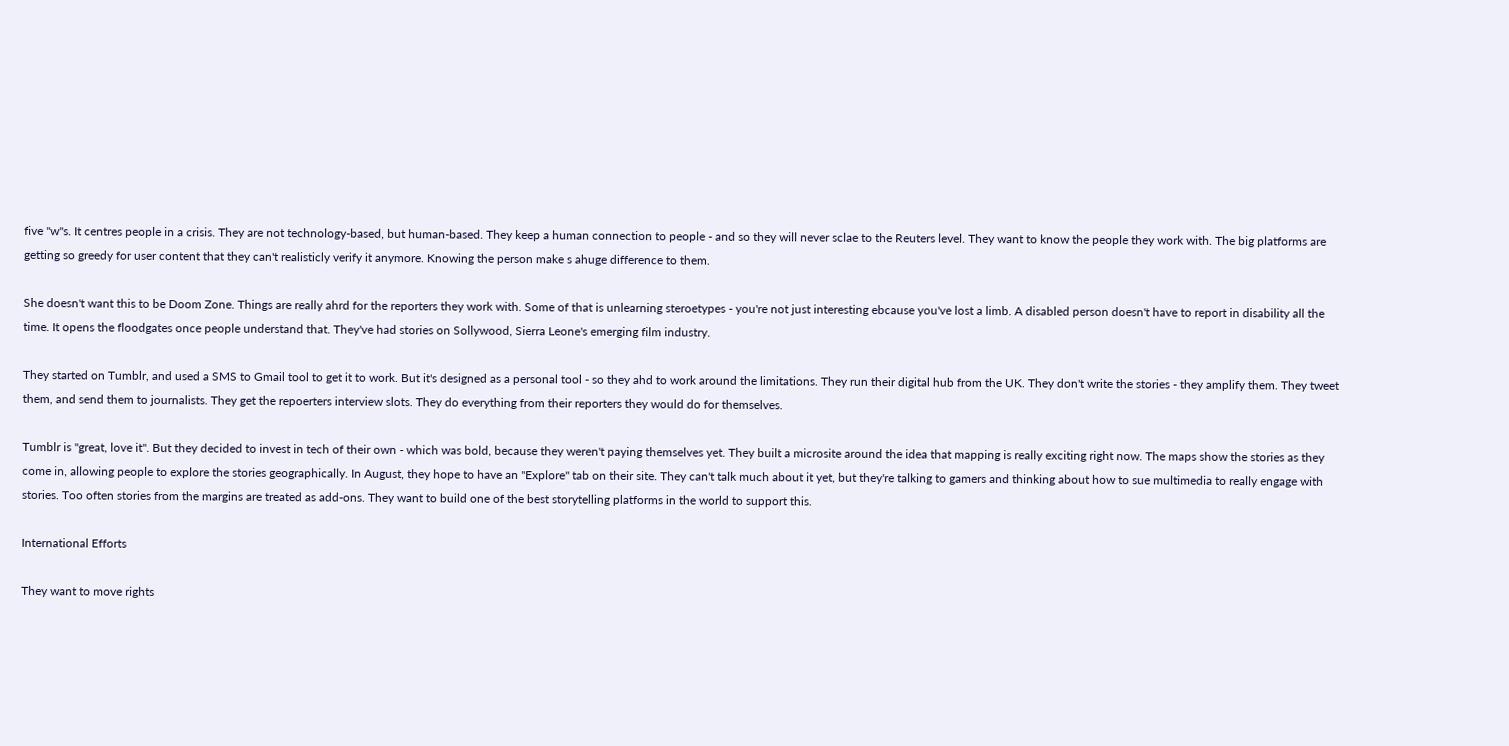five "w"s. It centres people in a crisis. They are not technology-based, but human-based. They keep a human connection to people - and so they will never sclae to the Reuters level. They want to know the people they work with. The big platforms are getting so greedy for user content that they can't realisticly verify it anymore. Knowing the person make s ahuge difference to them.

She doesn't want this to be Doom Zone. Things are really ahrd for the reporters they work with. Some of that is unlearning steroetypes - you're not just interesting ebcause you've lost a limb. A disabled person doesn't have to report in disability all the time. It opens the floodgates once people understand that. They've had stories on Sollywood, Sierra Leone's emerging film industry.

They started on Tumblr, and used a SMS to Gmail tool to get it to work. But it's designed as a personal tool - so they ahd to work around the limitations. They run their digital hub from the UK. They don't write the stories - they amplify them. They tweet them, and send them to journalists. They get the repoerters interview slots. They do everything from their reporters they would do for themselves.

Tumblr is "great, love it". But they decided to invest in tech of their own - which was bold, because they weren't paying themselves yet. They built a microsite around the idea that mapping is really exciting right now. The maps show the stories as they come in, allowing people to explore the stories geographically. In August, they hope to have an "Explore" tab on their site. They can't talk much about it yet, but they're talking to gamers and thinking about how to sue multimedia to really engage with stories. Too often stories from the margins are treated as add-ons. They want to build one of the best storytelling platforms in the world to support this.

International Efforts

They want to move rights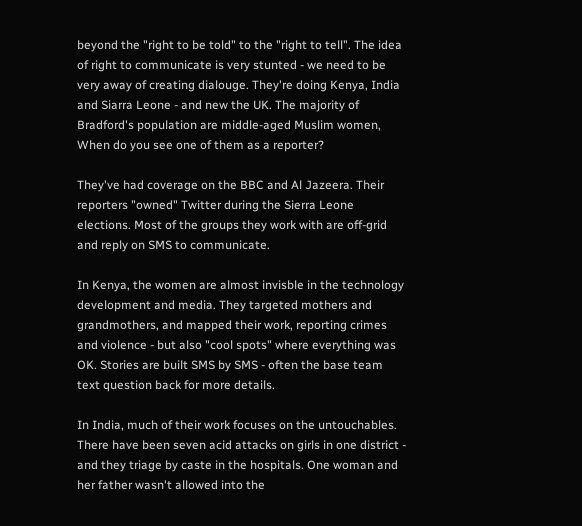beyond the "right to be told" to the "right to tell". The idea of right to communicate is very stunted - we need to be very away of creating dialouge. They're doing Kenya, India and Siarra Leone - and new the UK. The majority of Bradford's population are middle-aged Muslim women, When do you see one of them as a reporter?

They've had coverage on the BBC and Al Jazeera. Their reporters "owned" Twitter during the Sierra Leone elections. Most of the groups they work with are off-grid and reply on SMS to communicate.

In Kenya, the women are almost invisble in the technology development and media. They targeted mothers and grandmothers, and mapped their work, reporting crimes and violence - but also "cool spots" where everything was OK. Stories are built SMS by SMS - often the base team text question back for more details.

In India, much of their work focuses on the untouchables. There have been seven acid attacks on girls in one district - and they triage by caste in the hospitals. One woman and her father wasn't allowed into the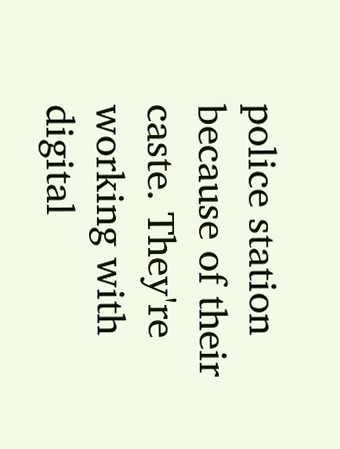police station because of their caste. They're working with digital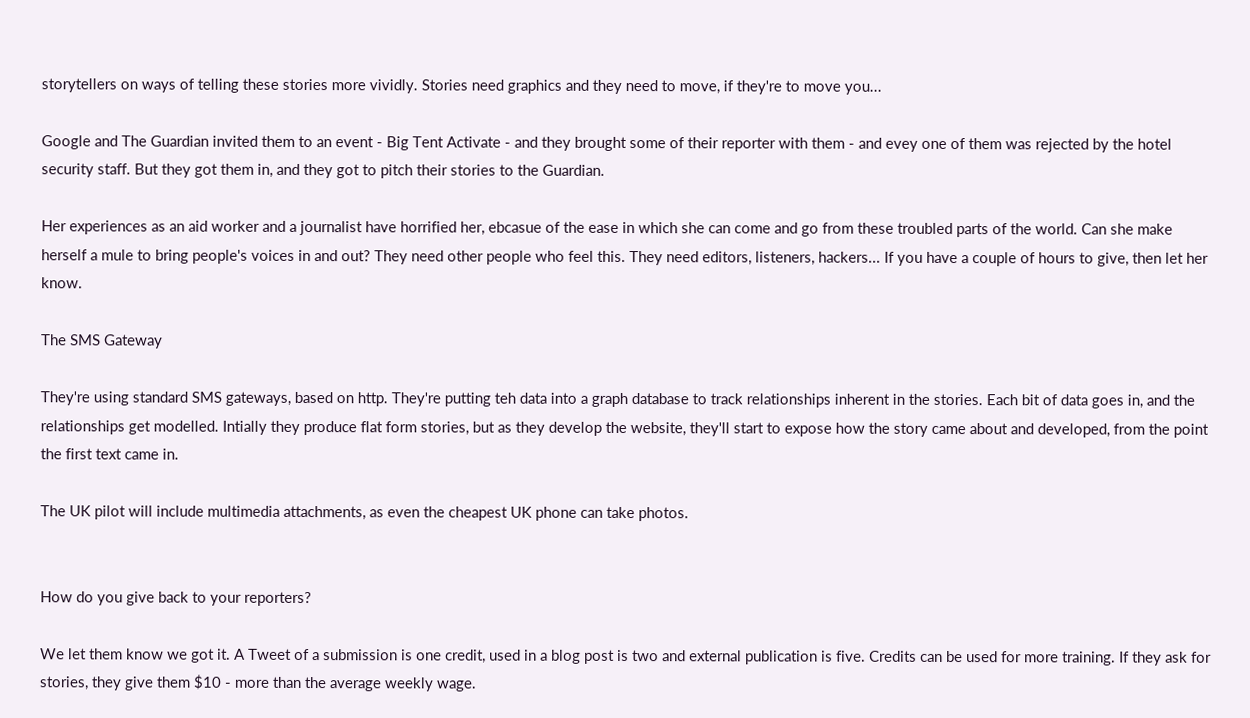storytellers on ways of telling these stories more vividly. Stories need graphics and they need to move, if they're to move you...

Google and The Guardian invited them to an event - Big Tent Activate - and they brought some of their reporter with them - and evey one of them was rejected by the hotel security staff. But they got them in, and they got to pitch their stories to the Guardian.

Her experiences as an aid worker and a journalist have horrified her, ebcasue of the ease in which she can come and go from these troubled parts of the world. Can she make herself a mule to bring people's voices in and out? They need other people who feel this. They need editors, listeners, hackers... If you have a couple of hours to give, then let her know.

The SMS Gateway

They're using standard SMS gateways, based on http. They're putting teh data into a graph database to track relationships inherent in the stories. Each bit of data goes in, and the relationships get modelled. Intially they produce flat form stories, but as they develop the website, they'll start to expose how the story came about and developed, from the point the first text came in.

The UK pilot will include multimedia attachments, as even the cheapest UK phone can take photos.


How do you give back to your reporters?

We let them know we got it. A Tweet of a submission is one credit, used in a blog post is two and external publication is five. Credits can be used for more training. If they ask for stories, they give them $10 - more than the average weekly wage.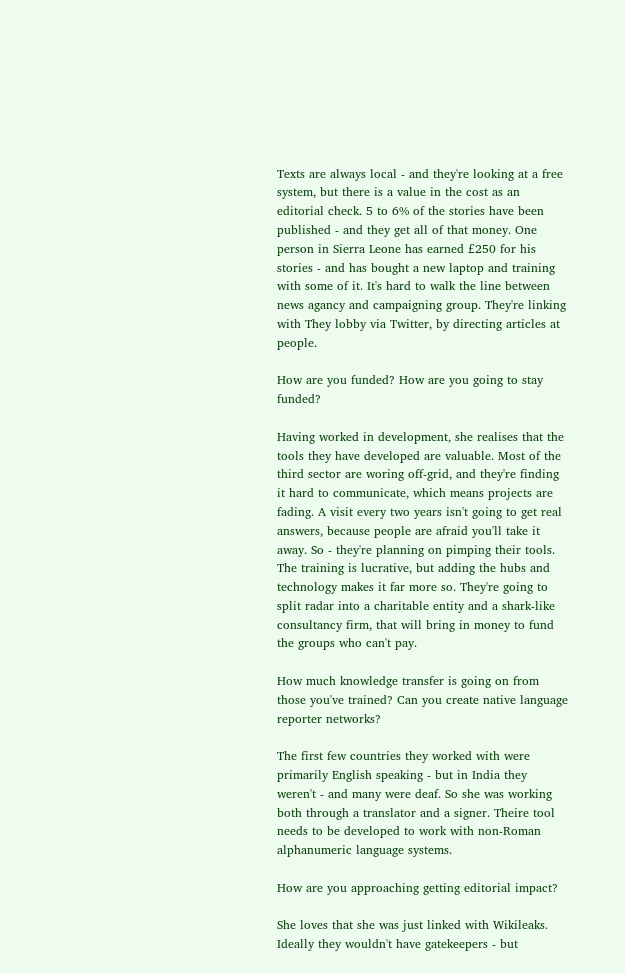Texts are always local - and they're looking at a free system, but there is a value in the cost as an editorial check. 5 to 6% of the stories have been published - and they get all of that money. One person in Sierra Leone has earned £250 for his stories - and has bought a new laptop and training with some of it. It's hard to walk the line between news agancy and campaigning group. They're linking with They lobby via Twitter, by directing articles at people.

How are you funded? How are you going to stay funded?

Having worked in development, she realises that the tools they have developed are valuable. Most of the third sector are woring off-grid, and they're finding it hard to communicate, which means projects are fading. A visit every two years isn't going to get real answers, because people are afraid you'll take it away. So - they're planning on pimping their tools. The training is lucrative, but adding the hubs and technology makes it far more so. They're going to split radar into a charitable entity and a shark-like consultancy firm, that will bring in money to fund the groups who can't pay.

How much knowledge transfer is going on from those you've trained? Can you create native language reporter networks?

The first few countries they worked with were primarily English speaking - but in India they weren't - and many were deaf. So she was working both through a translator and a signer. Theire tool needs to be developed to work with non-Roman alphanumeric language systems.

How are you approaching getting editorial impact?

She loves that she was just linked with Wikileaks. Ideally they wouldn't have gatekeepers - but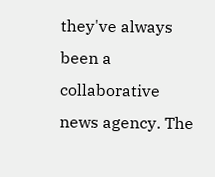they've always been a collaborative news agency. The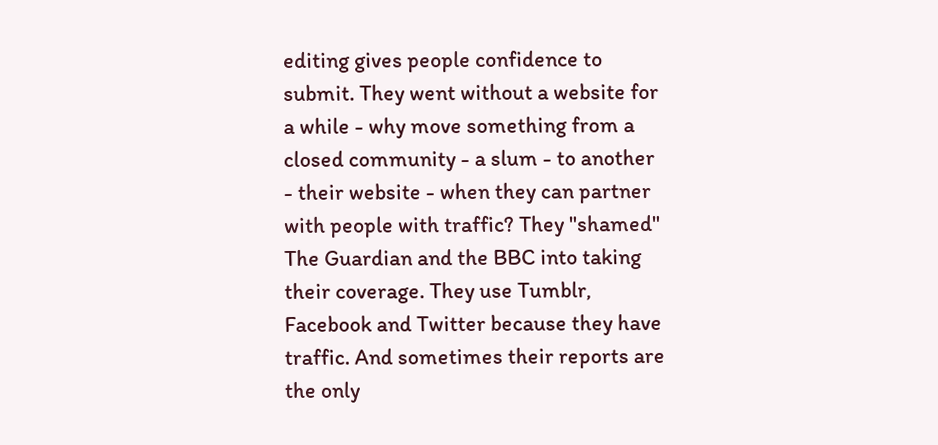editing gives people confidence to submit. They went without a website for a while - why move something from a closed community - a slum - to another - their website - when they can partner with people with traffic? They "shamed" The Guardian and the BBC into taking their coverage. They use Tumblr, Facebook and Twitter because they have traffic. And sometimes their reports are the only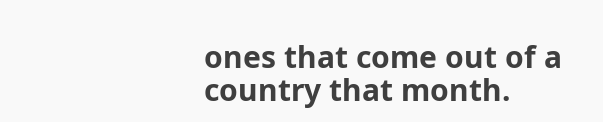ones that come out of a country that month.